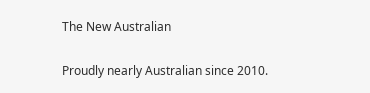The New Australian

Proudly nearly Australian since 2010.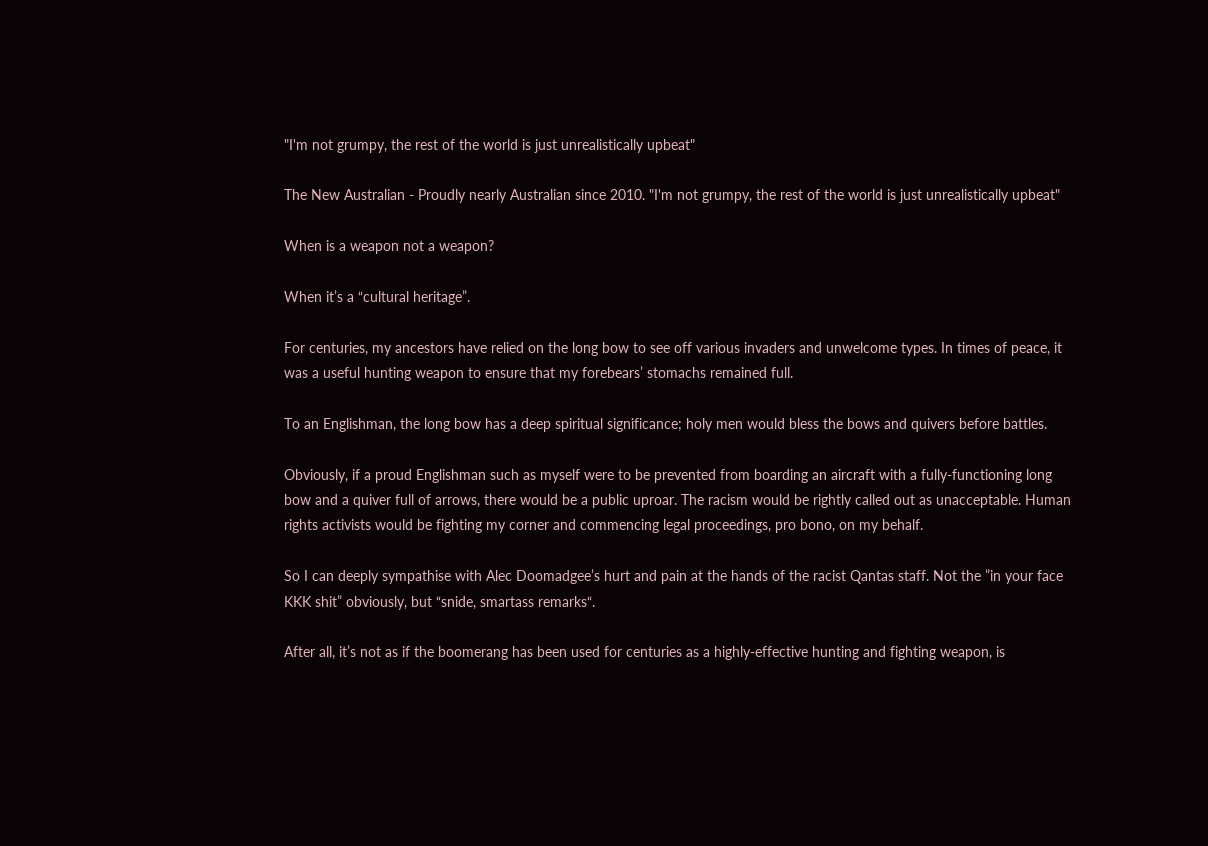"I'm not grumpy, the rest of the world is just unrealistically upbeat"

The New Australian - Proudly nearly Australian since 2010. "I'm not grumpy, the rest of the world is just unrealistically upbeat"

When is a weapon not a weapon?

When it’s a “cultural heritage”.

For centuries, my ancestors have relied on the long bow to see off various invaders and unwelcome types. In times of peace, it was a useful hunting weapon to ensure that my forebears’ stomachs remained full.

To an Englishman, the long bow has a deep spiritual significance; holy men would bless the bows and quivers before battles.

Obviously, if a proud Englishman such as myself were to be prevented from boarding an aircraft with a fully-functioning long bow and a quiver full of arrows, there would be a public uproar. The racism would be rightly called out as unacceptable. Human rights activists would be fighting my corner and commencing legal proceedings, pro bono, on my behalf.

So I can deeply sympathise with Alec Doomadgee’s hurt and pain at the hands of the racist Qantas staff. Not the ”in your face KKK shit” obviously, but “snide, smartass remarks“.

After all, it’s not as if the boomerang has been used for centuries as a highly-effective hunting and fighting weapon, is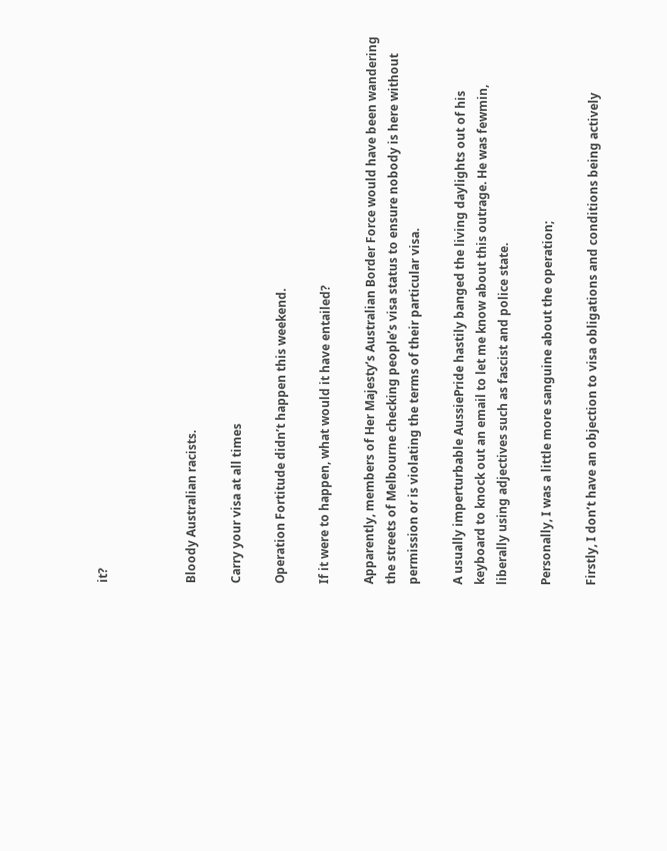it?



Bloody Australian racists.

Carry your visa at all times

Operation Fortitude didn’t happen this weekend.

If it were to happen, what would it have entailed?

Apparently, members of Her Majesty’s Australian Border Force would have been wandering the streets of Melbourne checking people’s visa status to ensure nobody is here without permission or is violating the terms of their particular visa.

A usually imperturbable AussiePride hastily banged the living daylights out of his keyboard to knock out an email to let me know about this outrage. He was fewmin, liberally using adjectives such as fascist and police state.

Personally, I was a little more sanguine about the operation;

Firstly, I don’t have an objection to visa obligations and conditions being actively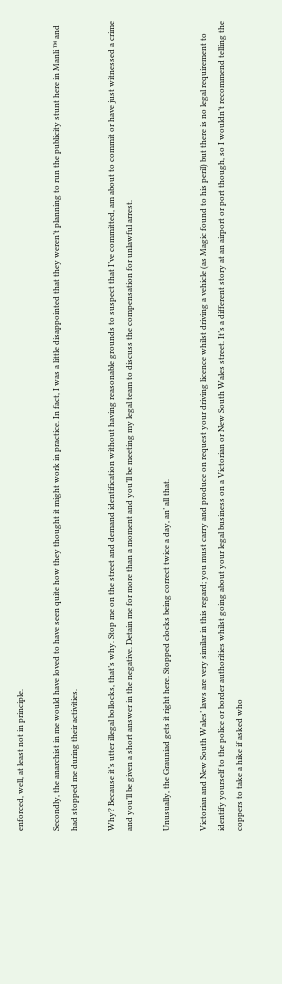enforced, well, at least not in principle.

Secondly, the anarchist in me would have loved to have seen quite how they thought it might work in practice. In fact, I was a little disappointed that they weren’t planning to run the publicity stunt here in Manli ™ and had stopped me during their activities.

Why? Because it’s utter illegal bollocks, that’s why. Stop me on the street and demand identification without having reasonable grounds to suspect that I’ve committed, am about to commit or have just witnessed a crime and you’ll be given a short answer in the negative. Detain me for more than a moment and you’ll be meeting my legal team to discuss the compensation for unlawful arrest.

Unusually, the Grauniad gets it right here. Stopped clocks being correct twice a day, an’ all that.

Victorian and New South Wales’ laws are very similar in this regard; you must carry and produce on request your driving licence whilst driving a vehicle (as Magic found to his peril) but there is no legal requirement to identify yourself to the police or border authorities whilst going about your legal business on a Victorian or New South Wales street. It’s a different story at an airport or port though, so I wouldn’t recommend telling the coppers to take a hike if asked who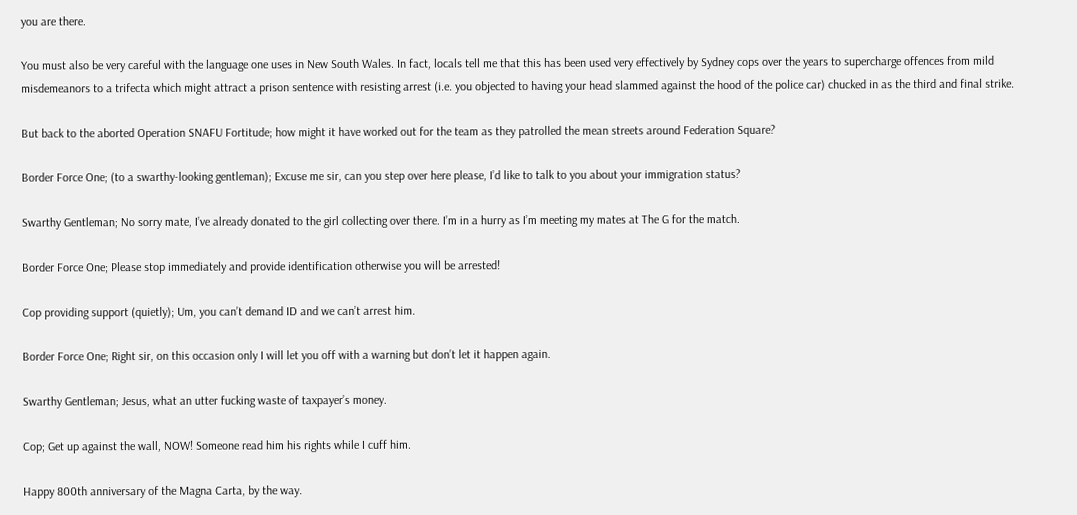you are there.

You must also be very careful with the language one uses in New South Wales. In fact, locals tell me that this has been used very effectively by Sydney cops over the years to supercharge offences from mild misdemeanors to a trifecta which might attract a prison sentence with resisting arrest (i.e. you objected to having your head slammed against the hood of the police car) chucked in as the third and final strike.

But back to the aborted Operation SNAFU Fortitude; how might it have worked out for the team as they patrolled the mean streets around Federation Square?

Border Force One; (to a swarthy-looking gentleman); Excuse me sir, can you step over here please, I’d like to talk to you about your immigration status?

Swarthy Gentleman; No sorry mate, I’ve already donated to the girl collecting over there. I’m in a hurry as I’m meeting my mates at The G for the match.

Border Force One; Please stop immediately and provide identification otherwise you will be arrested!

Cop providing support (quietly); Um, you can’t demand ID and we can’t arrest him.

Border Force One; Right sir, on this occasion only I will let you off with a warning but don’t let it happen again.

Swarthy Gentleman; Jesus, what an utter fucking waste of taxpayer’s money.

Cop; Get up against the wall, NOW! Someone read him his rights while I cuff him.

Happy 800th anniversary of the Magna Carta, by the way.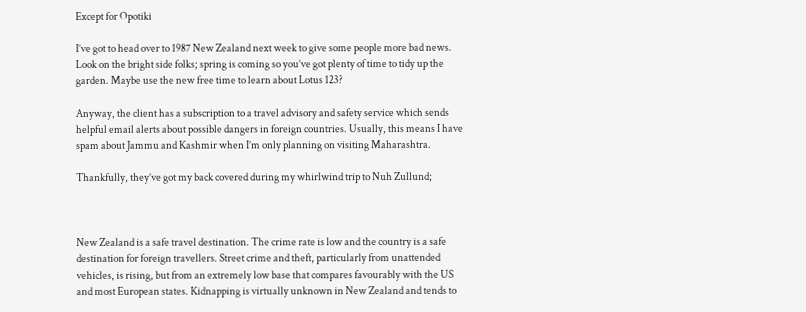Except for Opotiki

I’ve got to head over to 1987 New Zealand next week to give some people more bad news. Look on the bright side folks; spring is coming so you’ve got plenty of time to tidy up the garden. Maybe use the new free time to learn about Lotus 123?

Anyway, the client has a subscription to a travel advisory and safety service which sends helpful email alerts about possible dangers in foreign countries. Usually, this means I have spam about Jammu and Kashmir when I’m only planning on visiting Maharashtra.

Thankfully, they’ve got my back covered during my whirlwind trip to Nuh Zullund;



New Zealand is a safe travel destination. The crime rate is low and the country is a safe destination for foreign travellers. Street crime and theft, particularly from unattended vehicles, is rising, but from an extremely low base that compares favourably with the US and most European states. Kidnapping is virtually unknown in New Zealand and tends to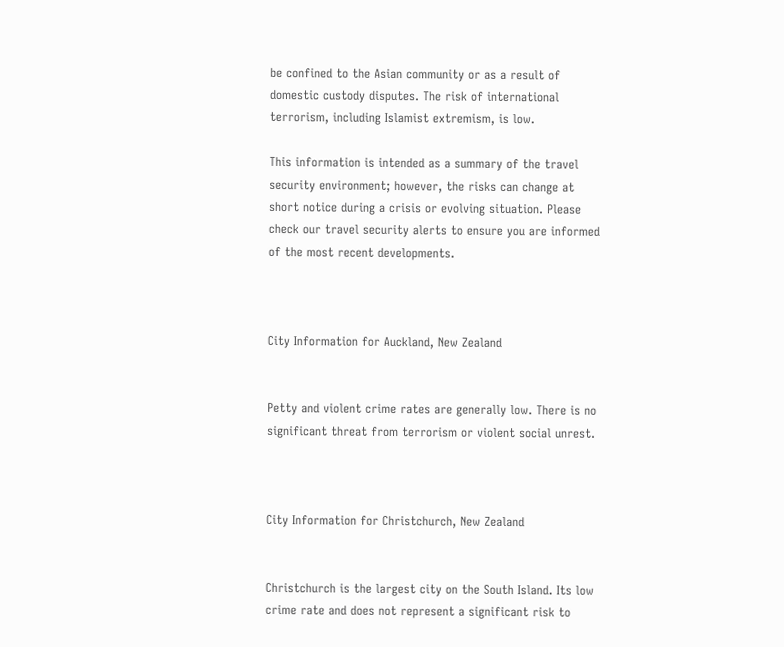be confined to the Asian community or as a result of domestic custody disputes. The risk of international terrorism, including Islamist extremism, is low.

This information is intended as a summary of the travel security environment; however, the risks can change at short notice during a crisis or evolving situation. Please check our travel security alerts to ensure you are informed of the most recent developments.



City Information for Auckland, New Zealand


Petty and violent crime rates are generally low. There is no significant threat from terrorism or violent social unrest.



City Information for Christchurch, New Zealand


Christchurch is the largest city on the South Island. Its low crime rate and does not represent a significant risk to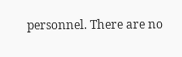personnel. There are no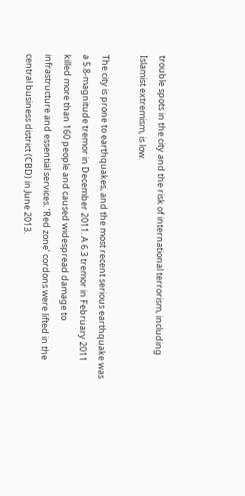trouble spots in the city and the risk of international terrorism, including Islamist extremism, is low.

The city is prone to earthquakes, and the most recent serious earthquake was a 5.8-magnitude tremor in December 2011. A 6.3 tremor in February 2011 killed more than 160 people and caused widespread damage to infrastructure and essential services. ‘Red zone’ cordons were lifted in the central business district (CBD) in June 2013.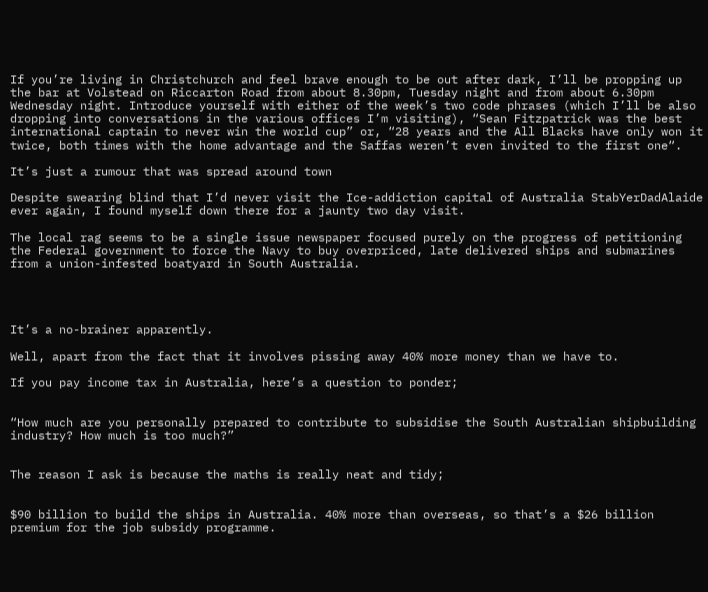If you’re living in Christchurch and feel brave enough to be out after dark, I’ll be propping up the bar at Volstead on Riccarton Road from about 8.30pm, Tuesday night and from about 6.30pm Wednesday night. Introduce yourself with either of the week’s two code phrases (which I’ll be also dropping into conversations in the various offices I’m visiting), “Sean Fitzpatrick was the best international captain to never win the world cup” or, “28 years and the All Blacks have only won it twice, both times with the home advantage and the Saffas weren’t even invited to the first one“.

It’s just a rumour that was spread around town

Despite swearing blind that I’d never visit the Ice-addiction capital of Australia StabYerDadAlaide ever again, I found myself down there for a jaunty two day visit.

The local rag seems to be a single issue newspaper focused purely on the progress of petitioning the Federal government to force the Navy to buy overpriced, late delivered ships and submarines from a union-infested boatyard in South Australia.




It’s a no-brainer apparently.

Well, apart from the fact that it involves pissing away 40% more money than we have to.

If you pay income tax in Australia, here’s a question to ponder;


“How much are you personally prepared to contribute to subsidise the South Australian shipbuilding industry? How much is too much?”


The reason I ask is because the maths is really neat and tidy;


$90 billion to build the ships in Australia. 40% more than overseas, so that’s a $26 billion premium for the job subsidy programme.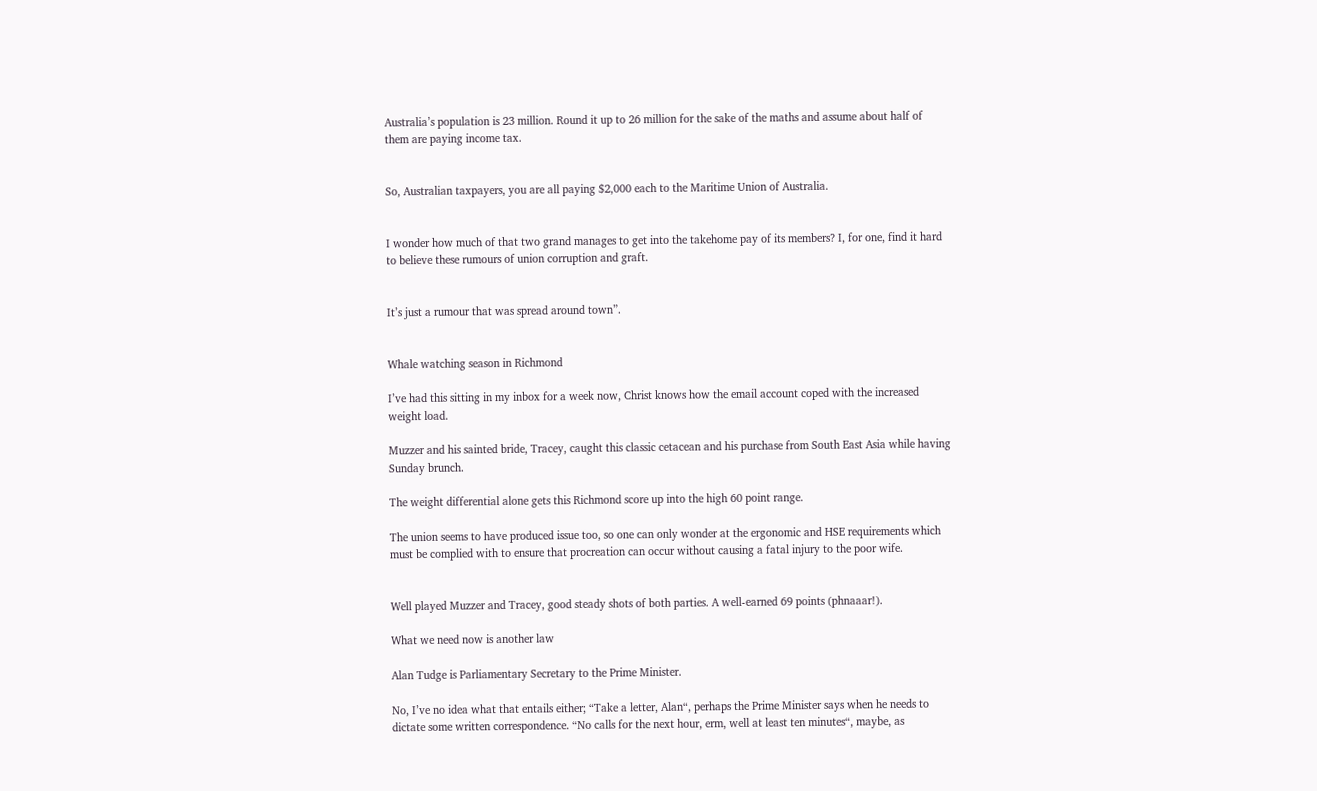Australia’s population is 23 million. Round it up to 26 million for the sake of the maths and assume about half of them are paying income tax.


So, Australian taxpayers, you are all paying $2,000 each to the Maritime Union of Australia.


I wonder how much of that two grand manages to get into the takehome pay of its members? I, for one, find it hard to believe these rumours of union corruption and graft.


It’s just a rumour that was spread around town”.


Whale watching season in Richmond

I’ve had this sitting in my inbox for a week now, Christ knows how the email account coped with the increased weight load.

Muzzer and his sainted bride, Tracey, caught this classic cetacean and his purchase from South East Asia while having Sunday brunch.

The weight differential alone gets this Richmond score up into the high 60 point range.

The union seems to have produced issue too, so one can only wonder at the ergonomic and HSE requirements which must be complied with to ensure that procreation can occur without causing a fatal injury to the poor wife.


Well played Muzzer and Tracey, good steady shots of both parties. A well-earned 69 points (phnaaar!).

What we need now is another law

Alan Tudge is Parliamentary Secretary to the Prime Minister.

No, I’ve no idea what that entails either; “Take a letter, Alan“, perhaps the Prime Minister says when he needs to dictate some written correspondence. “No calls for the next hour, erm, well at least ten minutes“, maybe, as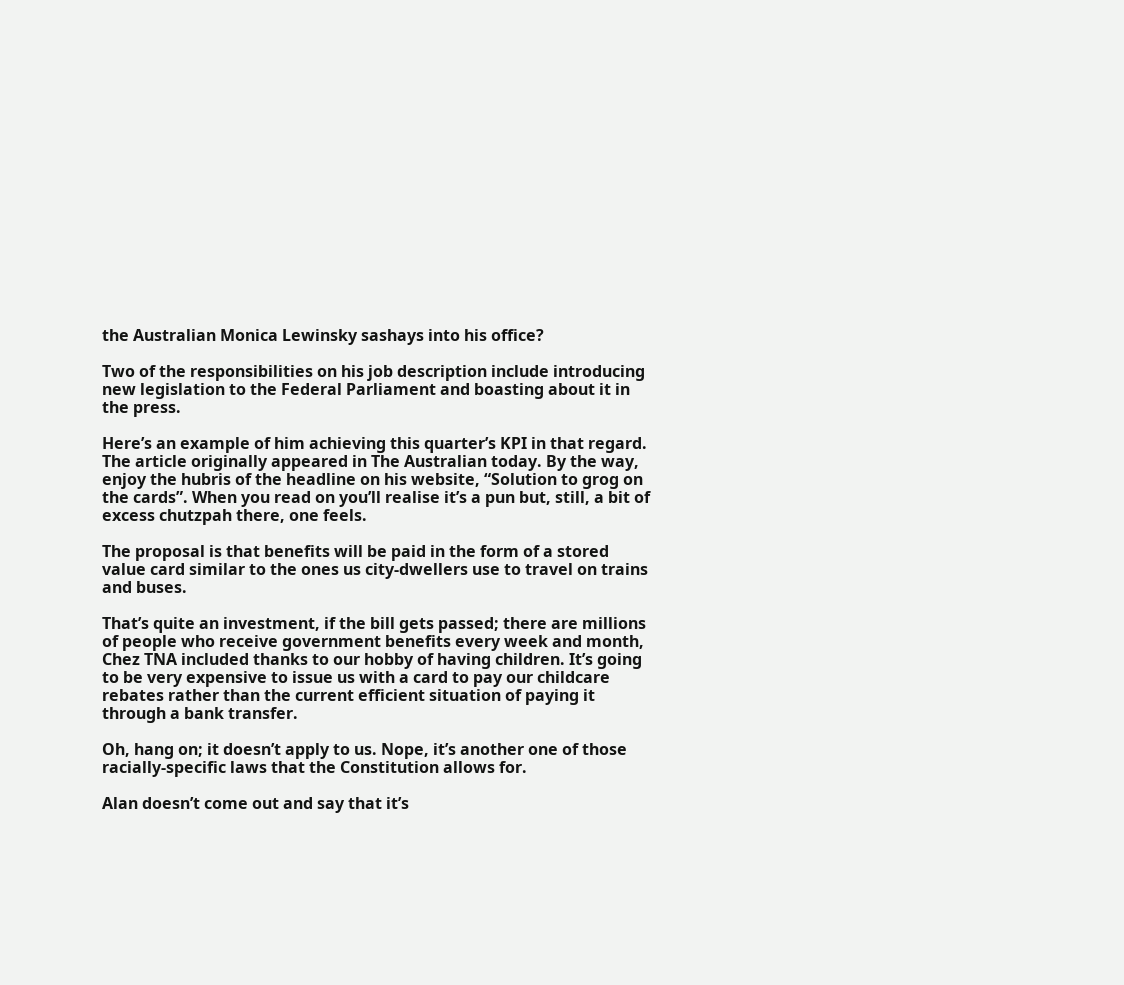the Australian Monica Lewinsky sashays into his office?

Two of the responsibilities on his job description include introducing new legislation to the Federal Parliament and boasting about it in the press.

Here’s an example of him achieving this quarter’s KPI in that regard. The article originally appeared in The Australian today. By the way, enjoy the hubris of the headline on his website, “Solution to grog on the cards”. When you read on you’ll realise it’s a pun but, still, a bit of excess chutzpah there, one feels.

The proposal is that benefits will be paid in the form of a stored value card similar to the ones us city-dwellers use to travel on trains and buses.

That’s quite an investment, if the bill gets passed; there are millions of people who receive government benefits every week and month, Chez TNA included thanks to our hobby of having children. It’s going to be very expensive to issue us with a card to pay our childcare rebates rather than the current efficient situation of paying it through a bank transfer.

Oh, hang on; it doesn’t apply to us. Nope, it’s another one of those racially-specific laws that the Constitution allows for.

Alan doesn’t come out and say that it’s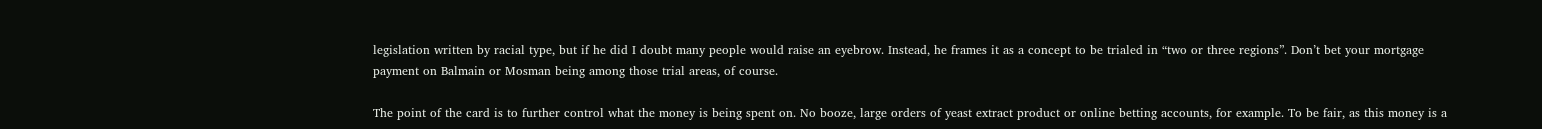legislation written by racial type, but if he did I doubt many people would raise an eyebrow. Instead, he frames it as a concept to be trialed in “two or three regions”. Don’t bet your mortgage payment on Balmain or Mosman being among those trial areas, of course.

The point of the card is to further control what the money is being spent on. No booze, large orders of yeast extract product or online betting accounts, for example. To be fair, as this money is a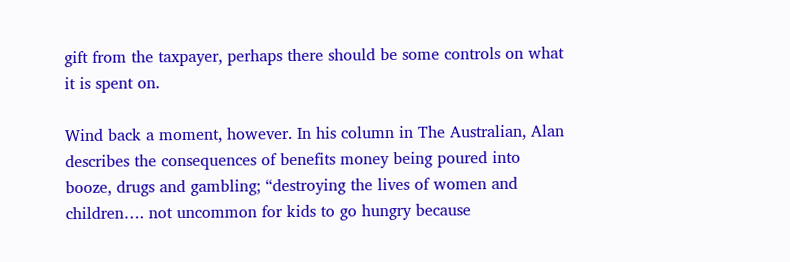gift from the taxpayer, perhaps there should be some controls on what it is spent on.

Wind back a moment, however. In his column in The Australian, Alan describes the consequences of benefits money being poured into booze, drugs and gambling; “destroying the lives of women and children…. not uncommon for kids to go hungry because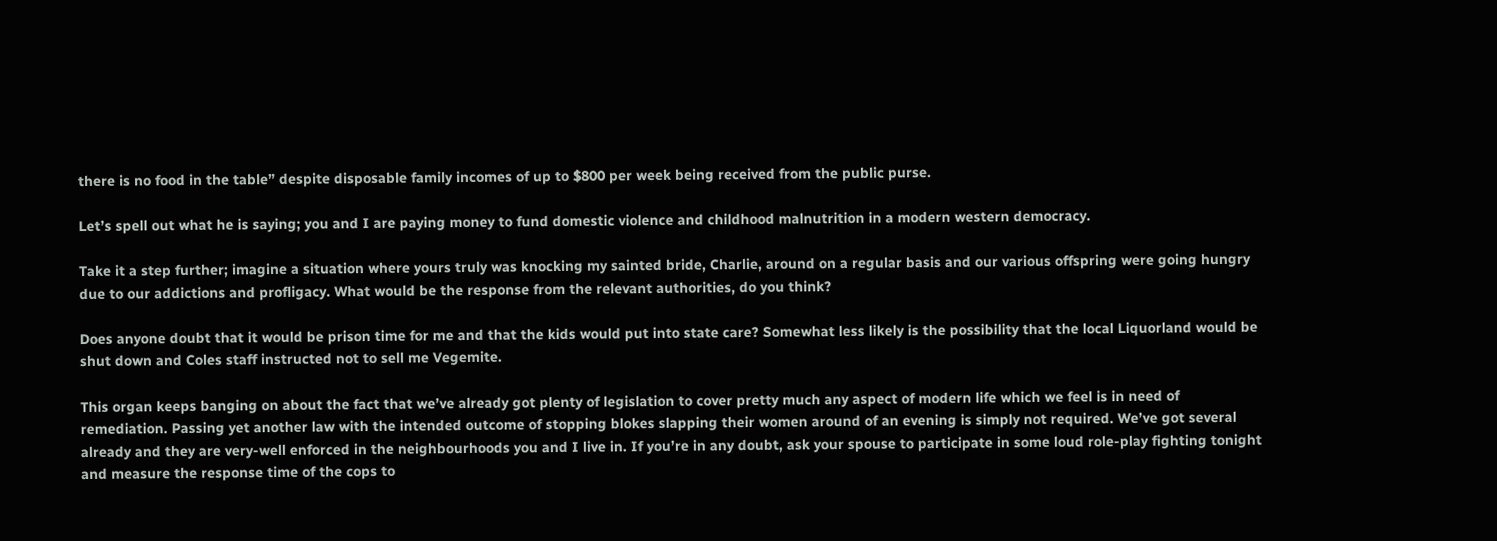there is no food in the table” despite disposable family incomes of up to $800 per week being received from the public purse.

Let’s spell out what he is saying; you and I are paying money to fund domestic violence and childhood malnutrition in a modern western democracy.

Take it a step further; imagine a situation where yours truly was knocking my sainted bride, Charlie, around on a regular basis and our various offspring were going hungry due to our addictions and profligacy. What would be the response from the relevant authorities, do you think?

Does anyone doubt that it would be prison time for me and that the kids would put into state care? Somewhat less likely is the possibility that the local Liquorland would be shut down and Coles staff instructed not to sell me Vegemite.

This organ keeps banging on about the fact that we’ve already got plenty of legislation to cover pretty much any aspect of modern life which we feel is in need of remediation. Passing yet another law with the intended outcome of stopping blokes slapping their women around of an evening is simply not required. We’ve got several already and they are very-well enforced in the neighbourhoods you and I live in. If you’re in any doubt, ask your spouse to participate in some loud role-play fighting tonight and measure the response time of the cops to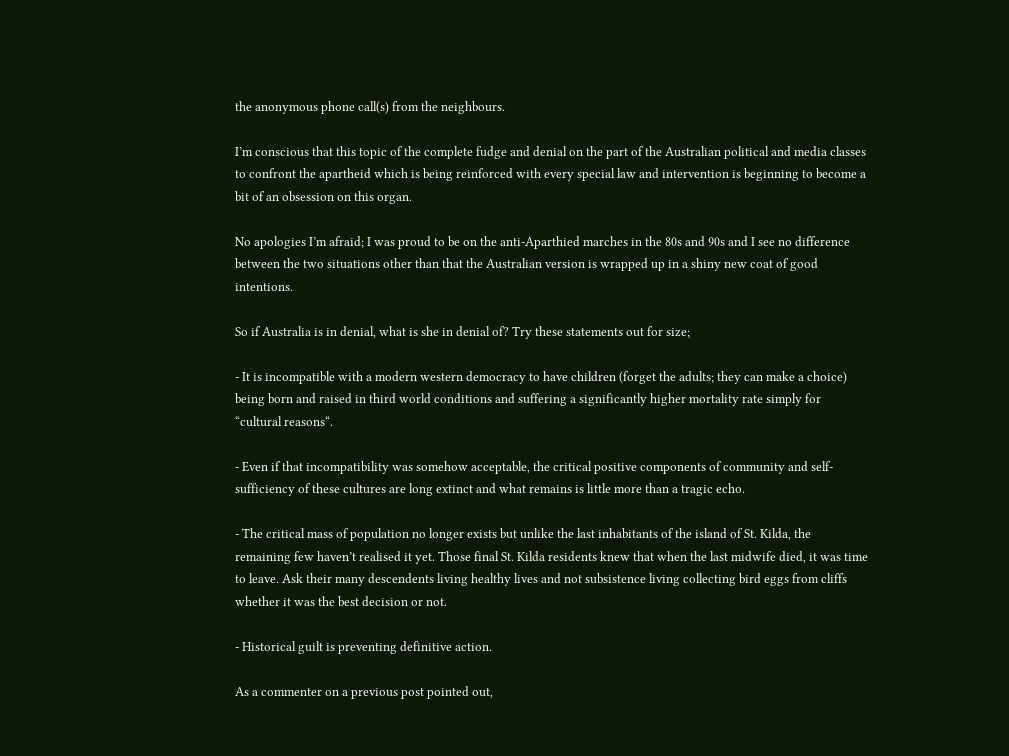the anonymous phone call(s) from the neighbours.

I’m conscious that this topic of the complete fudge and denial on the part of the Australian political and media classes to confront the apartheid which is being reinforced with every special law and intervention is beginning to become a bit of an obsession on this organ.

No apologies I’m afraid; I was proud to be on the anti-Aparthied marches in the 80s and 90s and I see no difference between the two situations other than that the Australian version is wrapped up in a shiny new coat of good intentions.

So if Australia is in denial, what is she in denial of? Try these statements out for size;

- It is incompatible with a modern western democracy to have children (forget the adults; they can make a choice) being born and raised in third world conditions and suffering a significantly higher mortality rate simply for “cultural reasons“.

- Even if that incompatibility was somehow acceptable, the critical positive components of community and self-sufficiency of these cultures are long extinct and what remains is little more than a tragic echo.

- The critical mass of population no longer exists but unlike the last inhabitants of the island of St. Kilda, the remaining few haven’t realised it yet. Those final St. Kilda residents knew that when the last midwife died, it was time to leave. Ask their many descendents living healthy lives and not subsistence living collecting bird eggs from cliffs whether it was the best decision or not.

- Historical guilt is preventing definitive action.

As a commenter on a previous post pointed out,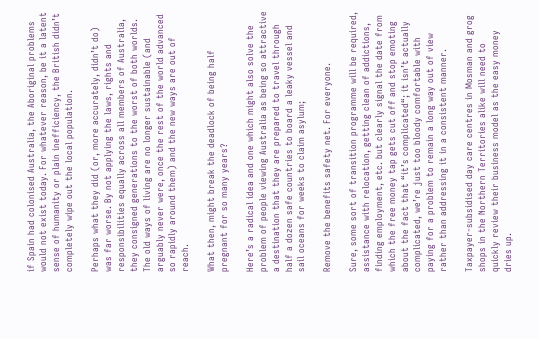if Spain had colonised Australia, the Aboriginal problems would not exist today. For whatever reason, be it a latent sense of humanity or plain inefficiency, the British didn’t completely wipe out the local population.

Perhaps what they did (or, more accurately, didn’t do) was far worse. By not applying the laws, rights and responsibilities equally across all members of Australia, they consigned generations to the worst of both worlds. The old ways of living are no longer sustainable (and arguably never were, once the rest of the world advanced so rapidly around them) and the new ways are out of reach.

What then, might break the deadlock of being half pregnant for so many years?

Here’s a radical idea and one which might also solve the problem of people viewing Australia as being so attractive a destination that they are prepared to travel through half a dozen safe countries to board a leaky vessel and sail oceans for weeks to claim asylum;

Remove the benefits safety net. For everyone.

Sure, some sort of transition programme will be required, assistance with relocation, getting clean of addictions, finding employment, etc. but clearly signal the date from which the free money tap gets cut off and stop emoting about the fact that “it’s complicated“; it isn’t actually complicated, we’re just too bloody comfortable with paying for a problem to remain a long way out of view rather than addressing it in a consistent manner.

Taxpayer-subsidised day care centres in Mosman and grog shops in the Northern Territories alike will need to quickly review their business model as the easy money dries up.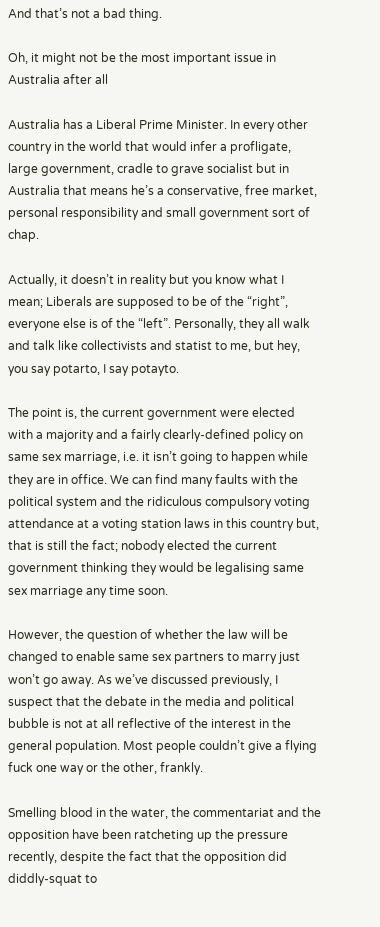And that’s not a bad thing.

Oh, it might not be the most important issue in Australia after all

Australia has a Liberal Prime Minister. In every other country in the world that would infer a profligate, large government, cradle to grave socialist but in Australia that means he’s a conservative, free market, personal responsibility and small government sort of chap.

Actually, it doesn’t in reality but you know what I mean; Liberals are supposed to be of the “right”, everyone else is of the “left”. Personally, they all walk and talk like collectivists and statist to me, but hey, you say potarto, I say potayto.

The point is, the current government were elected with a majority and a fairly clearly-defined policy on same sex marriage, i.e. it isn’t going to happen while they are in office. We can find many faults with the political system and the ridiculous compulsory voting attendance at a voting station laws in this country but, that is still the fact; nobody elected the current government thinking they would be legalising same sex marriage any time soon.

However, the question of whether the law will be changed to enable same sex partners to marry just won’t go away. As we’ve discussed previously, I suspect that the debate in the media and political bubble is not at all reflective of the interest in the general population. Most people couldn’t give a flying fuck one way or the other, frankly.

Smelling blood in the water, the commentariat and the opposition have been ratcheting up the pressure recently, despite the fact that the opposition did diddly-squat to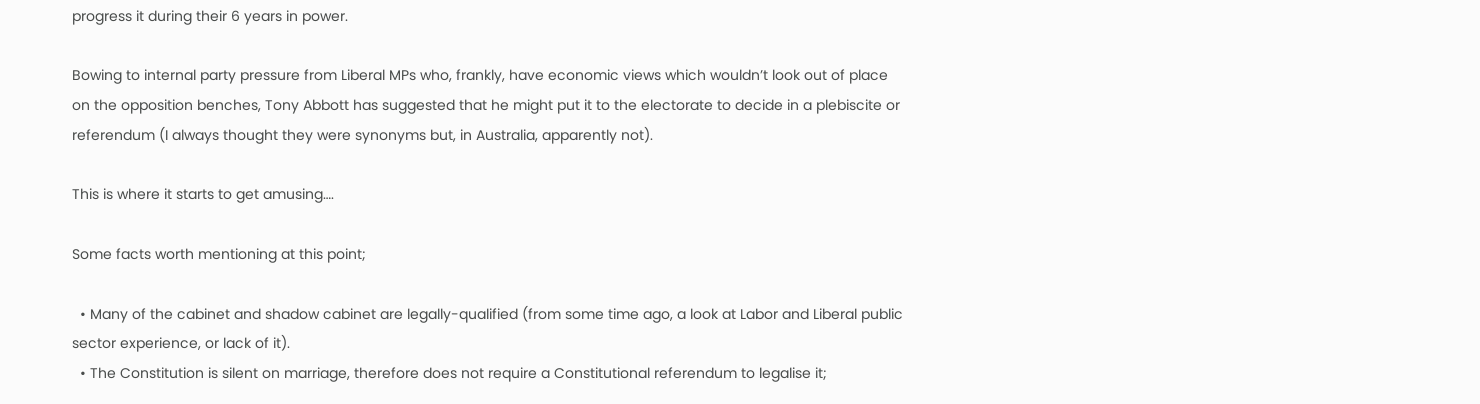progress it during their 6 years in power.

Bowing to internal party pressure from Liberal MPs who, frankly, have economic views which wouldn’t look out of place on the opposition benches, Tony Abbott has suggested that he might put it to the electorate to decide in a plebiscite or referendum (I always thought they were synonyms but, in Australia, apparently not).

This is where it starts to get amusing….

Some facts worth mentioning at this point;

  • Many of the cabinet and shadow cabinet are legally-qualified (from some time ago, a look at Labor and Liberal public sector experience, or lack of it).
  • The Constitution is silent on marriage, therefore does not require a Constitutional referendum to legalise it;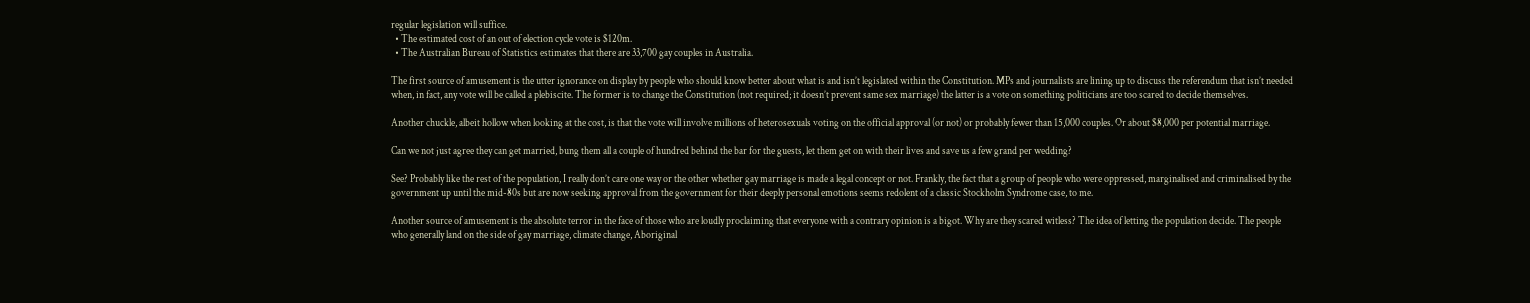regular legislation will suffice.
  • The estimated cost of an out of election cycle vote is $120m.
  • The Australian Bureau of Statistics estimates that there are 33,700 gay couples in Australia.

The first source of amusement is the utter ignorance on display by people who should know better about what is and isn’t legislated within the Constitution. MPs and journalists are lining up to discuss the referendum that isn’t needed when, in fact, any vote will be called a plebiscite. The former is to change the Constitution (not required; it doesn’t prevent same sex marriage) the latter is a vote on something politicians are too scared to decide themselves.

Another chuckle, albeit hollow when looking at the cost, is that the vote will involve millions of heterosexuals voting on the official approval (or not) or probably fewer than 15,000 couples. Or about $8,000 per potential marriage.

Can we not just agree they can get married, bung them all a couple of hundred behind the bar for the guests, let them get on with their lives and save us a few grand per wedding?

See? Probably like the rest of the population, I really don’t care one way or the other whether gay marriage is made a legal concept or not. Frankly, the fact that a group of people who were oppressed, marginalised and criminalised by the government up until the mid-80s but are now seeking approval from the government for their deeply personal emotions seems redolent of a classic Stockholm Syndrome case, to me.

Another source of amusement is the absolute terror in the face of those who are loudly proclaiming that everyone with a contrary opinion is a bigot. Why are they scared witless? The idea of letting the population decide. The people who generally land on the side of gay marriage, climate change, Aboriginal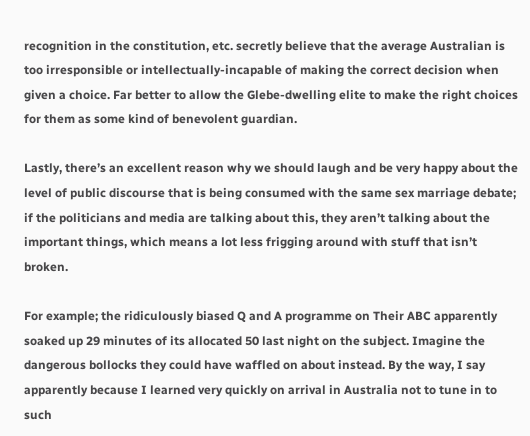recognition in the constitution, etc. secretly believe that the average Australian is too irresponsible or intellectually-incapable of making the correct decision when given a choice. Far better to allow the Glebe-dwelling elite to make the right choices for them as some kind of benevolent guardian.

Lastly, there’s an excellent reason why we should laugh and be very happy about the level of public discourse that is being consumed with the same sex marriage debate; if the politicians and media are talking about this, they aren’t talking about the important things, which means a lot less frigging around with stuff that isn’t broken.

For example; the ridiculously biased Q and A programme on Their ABC apparently soaked up 29 minutes of its allocated 50 last night on the subject. Imagine the dangerous bollocks they could have waffled on about instead. By the way, I say apparently because I learned very quickly on arrival in Australia not to tune in to such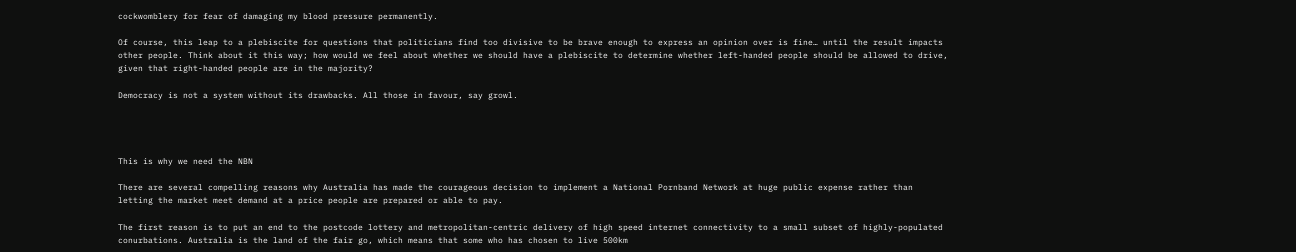cockwomblery for fear of damaging my blood pressure permanently.

Of course, this leap to a plebiscite for questions that politicians find too divisive to be brave enough to express an opinion over is fine… until the result impacts other people. Think about it this way; how would we feel about whether we should have a plebiscite to determine whether left-handed people should be allowed to drive, given that right-handed people are in the majority?

Democracy is not a system without its drawbacks. All those in favour, say growl.




This is why we need the NBN

There are several compelling reasons why Australia has made the courageous decision to implement a National Pornband Network at huge public expense rather than letting the market meet demand at a price people are prepared or able to pay.

The first reason is to put an end to the postcode lottery and metropolitan-centric delivery of high speed internet connectivity to a small subset of highly-populated conurbations. Australia is the land of the fair go, which means that some who has chosen to live 500km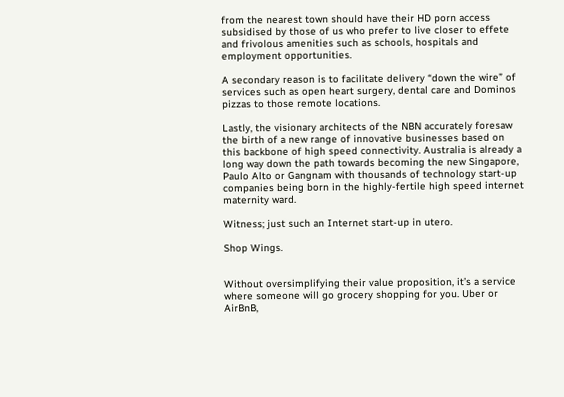from the nearest town should have their HD porn access subsidised by those of us who prefer to live closer to effete and frivolous amenities such as schools, hospitals and employment opportunities.

A secondary reason is to facilitate delivery “down the wire” of services such as open heart surgery, dental care and Dominos pizzas to those remote locations.

Lastly, the visionary architects of the NBN accurately foresaw the birth of a new range of innovative businesses based on this backbone of high speed connectivity. Australia is already a long way down the path towards becoming the new Singapore, Paulo Alto or Gangnam with thousands of technology start-up companies being born in the highly-fertile high speed internet maternity ward.

Witness; just such an Internet start-up in utero.

Shop Wings.


Without oversimplifying their value proposition, it’s a service where someone will go grocery shopping for you. Uber or AirBnB,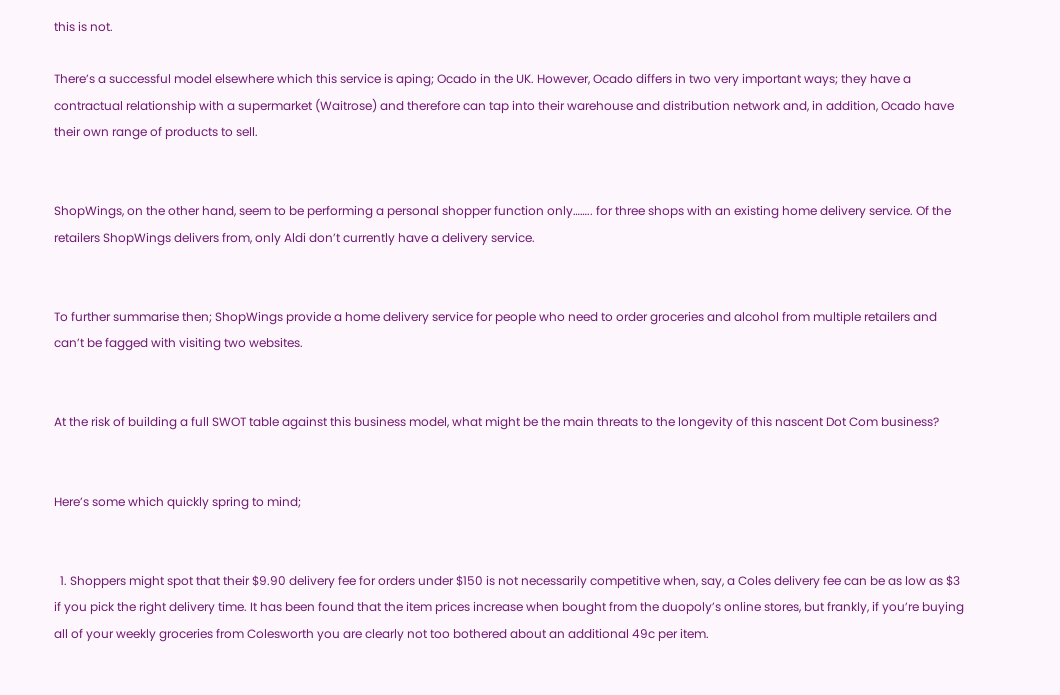this is not.

There’s a successful model elsewhere which this service is aping; Ocado in the UK. However, Ocado differs in two very important ways; they have a contractual relationship with a supermarket (Waitrose) and therefore can tap into their warehouse and distribution network and, in addition, Ocado have their own range of products to sell.


ShopWings, on the other hand, seem to be performing a personal shopper function only…….. for three shops with an existing home delivery service. Of the retailers ShopWings delivers from, only Aldi don’t currently have a delivery service.


To further summarise then; ShopWings provide a home delivery service for people who need to order groceries and alcohol from multiple retailers and can’t be fagged with visiting two websites.


At the risk of building a full SWOT table against this business model, what might be the main threats to the longevity of this nascent Dot Com business?


Here’s some which quickly spring to mind;


  1. Shoppers might spot that their $9.90 delivery fee for orders under $150 is not necessarily competitive when, say, a Coles delivery fee can be as low as $3 if you pick the right delivery time. It has been found that the item prices increase when bought from the duopoly’s online stores, but frankly, if you’re buying all of your weekly groceries from Colesworth you are clearly not too bothered about an additional 49c per item.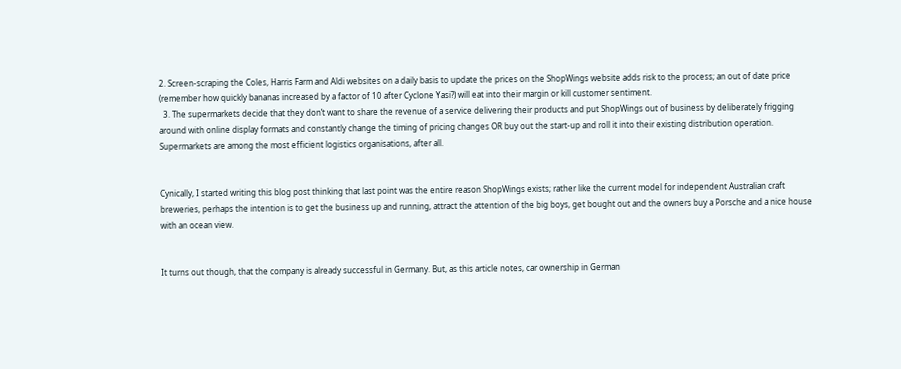2. Screen-scraping the Coles, Harris Farm and Aldi websites on a daily basis to update the prices on the ShopWings website adds risk to the process; an out of date price (remember how quickly bananas increased by a factor of 10 after Cyclone Yasi?) will eat into their margin or kill customer sentiment.
  3. The supermarkets decide that they don’t want to share the revenue of a service delivering their products and put ShopWings out of business by deliberately frigging around with online display formats and constantly change the timing of pricing changes OR buy out the start-up and roll it into their existing distribution operation. Supermarkets are among the most efficient logistics organisations, after all.


Cynically, I started writing this blog post thinking that last point was the entire reason ShopWings exists; rather like the current model for independent Australian craft breweries, perhaps the intention is to get the business up and running, attract the attention of the big boys, get bought out and the owners buy a Porsche and a nice house with an ocean view.


It turns out though, that the company is already successful in Germany. But, as this article notes, car ownership in German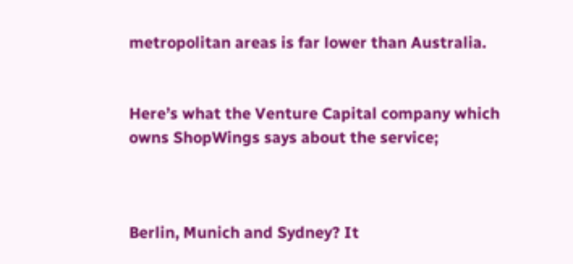metropolitan areas is far lower than Australia.


Here’s what the Venture Capital company which owns ShopWings says about the service;



Berlin, Munich and Sydney? It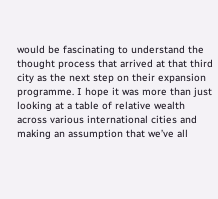would be fascinating to understand the thought process that arrived at that third city as the next step on their expansion programme. I hope it was more than just looking at a table of relative wealth across various international cities and making an assumption that we’ve all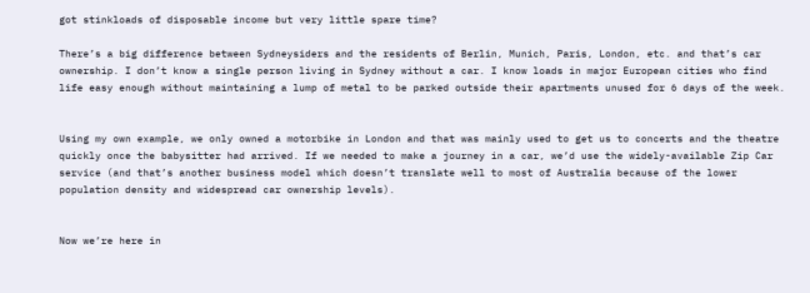got stinkloads of disposable income but very little spare time?

There’s a big difference between Sydneysiders and the residents of Berlin, Munich, Paris, London, etc. and that’s car ownership. I don’t know a single person living in Sydney without a car. I know loads in major European cities who find life easy enough without maintaining a lump of metal to be parked outside their apartments unused for 6 days of the week.


Using my own example, we only owned a motorbike in London and that was mainly used to get us to concerts and the theatre quickly once the babysitter had arrived. If we needed to make a journey in a car, we’d use the widely-available Zip Car service (and that’s another business model which doesn’t translate well to most of Australia because of the lower population density and widespread car ownership levels).


Now we’re here in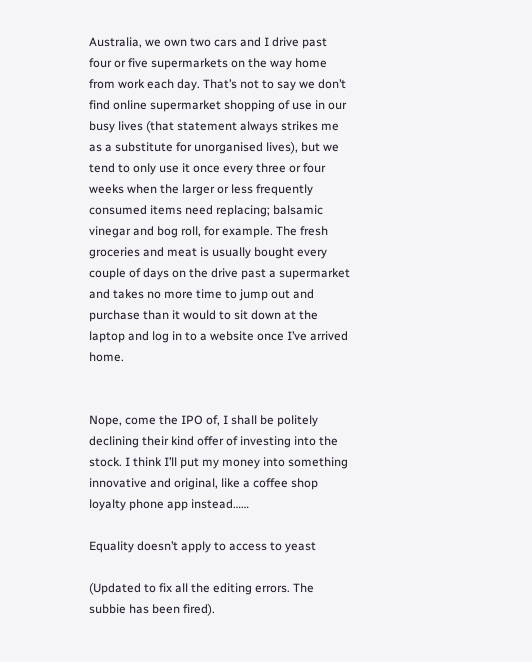Australia, we own two cars and I drive past four or five supermarkets on the way home from work each day. That’s not to say we don’t find online supermarket shopping of use in our busy lives (that statement always strikes me as a substitute for unorganised lives), but we tend to only use it once every three or four weeks when the larger or less frequently consumed items need replacing; balsamic vinegar and bog roll, for example. The fresh groceries and meat is usually bought every couple of days on the drive past a supermarket and takes no more time to jump out and purchase than it would to sit down at the laptop and log in to a website once I’ve arrived home.


Nope, come the IPO of, I shall be politely declining their kind offer of investing into the stock. I think I’ll put my money into something innovative and original, like a coffee shop loyalty phone app instead……

Equality doesn’t apply to access to yeast

(Updated to fix all the editing errors. The subbie has been fired).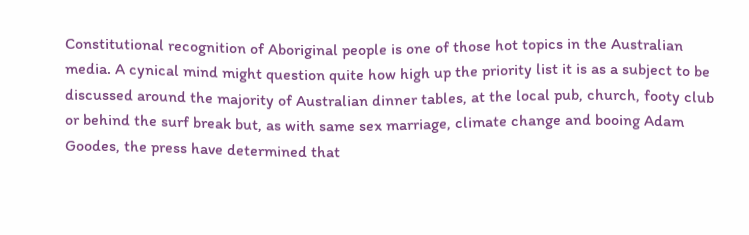Constitutional recognition of Aboriginal people is one of those hot topics in the Australian media. A cynical mind might question quite how high up the priority list it is as a subject to be discussed around the majority of Australian dinner tables, at the local pub, church, footy club or behind the surf break but, as with same sex marriage, climate change and booing Adam Goodes, the press have determined that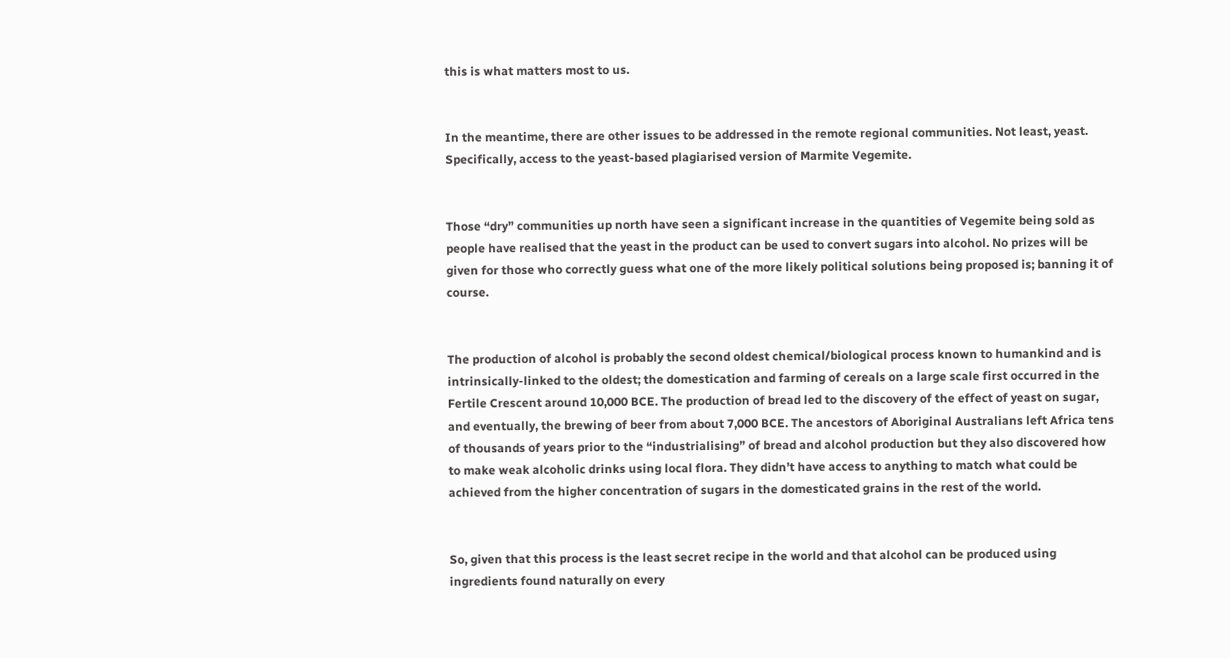this is what matters most to us.


In the meantime, there are other issues to be addressed in the remote regional communities. Not least, yeast. Specifically, access to the yeast-based plagiarised version of Marmite Vegemite.


Those “dry” communities up north have seen a significant increase in the quantities of Vegemite being sold as people have realised that the yeast in the product can be used to convert sugars into alcohol. No prizes will be given for those who correctly guess what one of the more likely political solutions being proposed is; banning it of course.


The production of alcohol is probably the second oldest chemical/biological process known to humankind and is intrinsically-linked to the oldest; the domestication and farming of cereals on a large scale first occurred in the Fertile Crescent around 10,000 BCE. The production of bread led to the discovery of the effect of yeast on sugar, and eventually, the brewing of beer from about 7,000 BCE. The ancestors of Aboriginal Australians left Africa tens of thousands of years prior to the “industrialising” of bread and alcohol production but they also discovered how to make weak alcoholic drinks using local flora. They didn’t have access to anything to match what could be achieved from the higher concentration of sugars in the domesticated grains in the rest of the world.


So, given that this process is the least secret recipe in the world and that alcohol can be produced using ingredients found naturally on every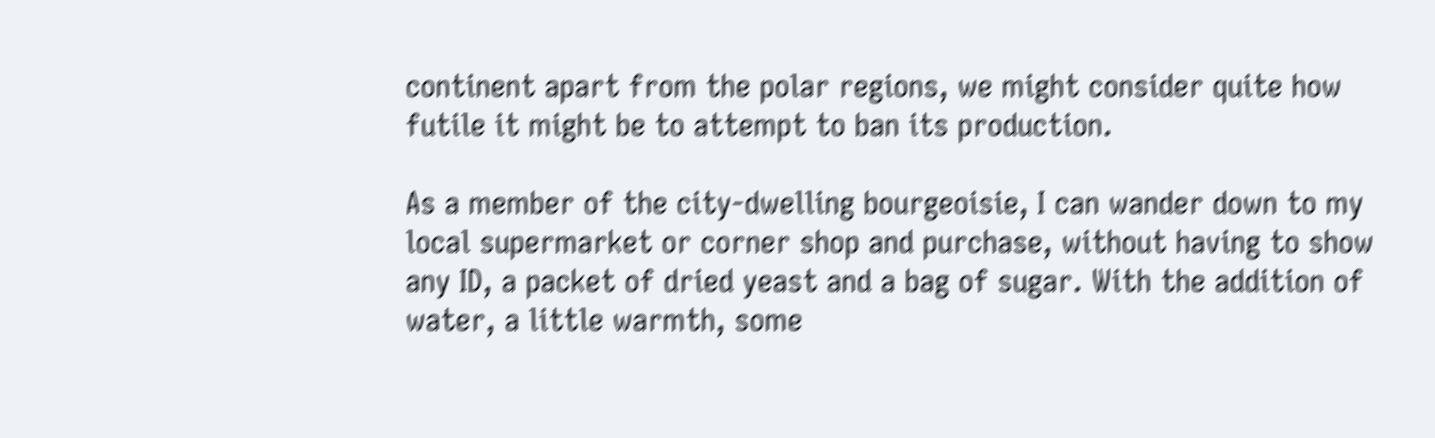continent apart from the polar regions, we might consider quite how futile it might be to attempt to ban its production.

As a member of the city-dwelling bourgeoisie, I can wander down to my local supermarket or corner shop and purchase, without having to show any ID, a packet of dried yeast and a bag of sugar. With the addition of water, a little warmth, some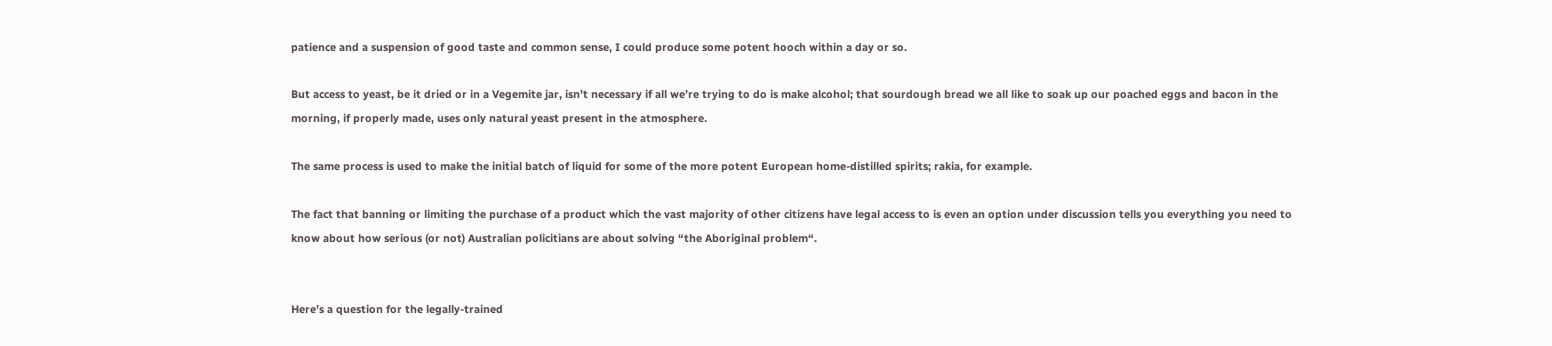patience and a suspension of good taste and common sense, I could produce some potent hooch within a day or so.

But access to yeast, be it dried or in a Vegemite jar, isn’t necessary if all we’re trying to do is make alcohol; that sourdough bread we all like to soak up our poached eggs and bacon in the morning, if properly made, uses only natural yeast present in the atmosphere.

The same process is used to make the initial batch of liquid for some of the more potent European home-distilled spirits; rakia, for example.

The fact that banning or limiting the purchase of a product which the vast majority of other citizens have legal access to is even an option under discussion tells you everything you need to know about how serious (or not) Australian policitians are about solving “the Aboriginal problem“.


Here’s a question for the legally-trained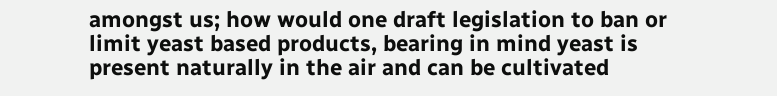amongst us; how would one draft legislation to ban or limit yeast based products, bearing in mind yeast is present naturally in the air and can be cultivated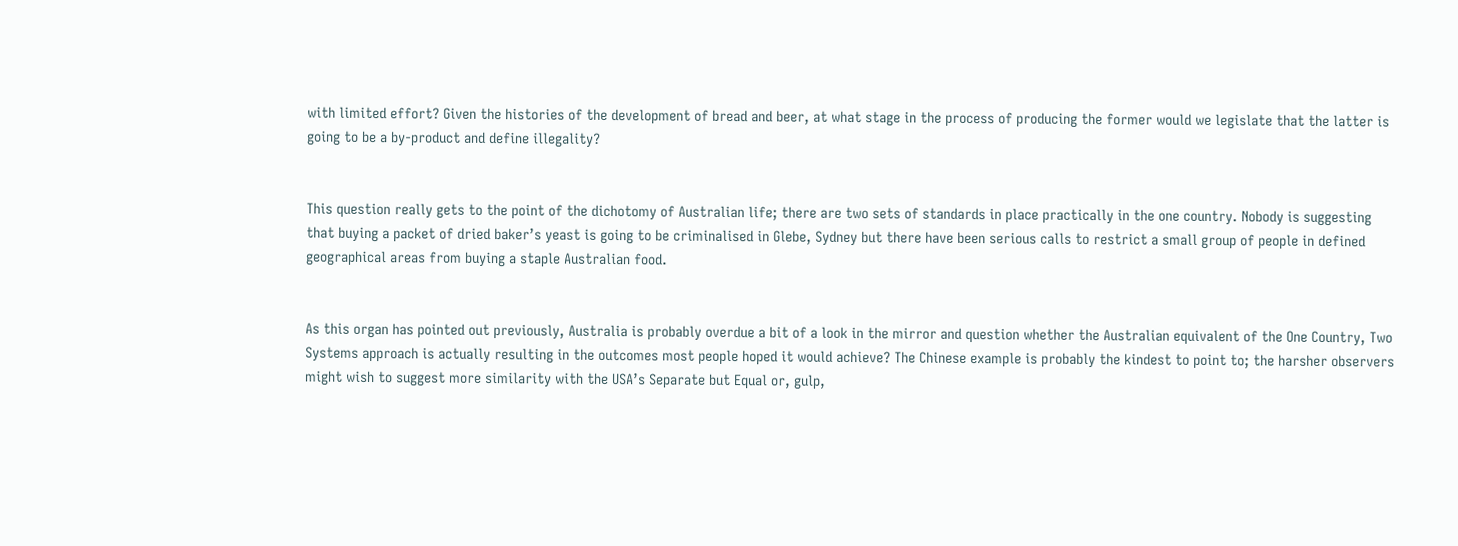with limited effort? Given the histories of the development of bread and beer, at what stage in the process of producing the former would we legislate that the latter is going to be a by-product and define illegality?


This question really gets to the point of the dichotomy of Australian life; there are two sets of standards in place practically in the one country. Nobody is suggesting that buying a packet of dried baker’s yeast is going to be criminalised in Glebe, Sydney but there have been serious calls to restrict a small group of people in defined geographical areas from buying a staple Australian food.


As this organ has pointed out previously, Australia is probably overdue a bit of a look in the mirror and question whether the Australian equivalent of the One Country, Two Systems approach is actually resulting in the outcomes most people hoped it would achieve? The Chinese example is probably the kindest to point to; the harsher observers might wish to suggest more similarity with the USA’s Separate but Equal or, gulp,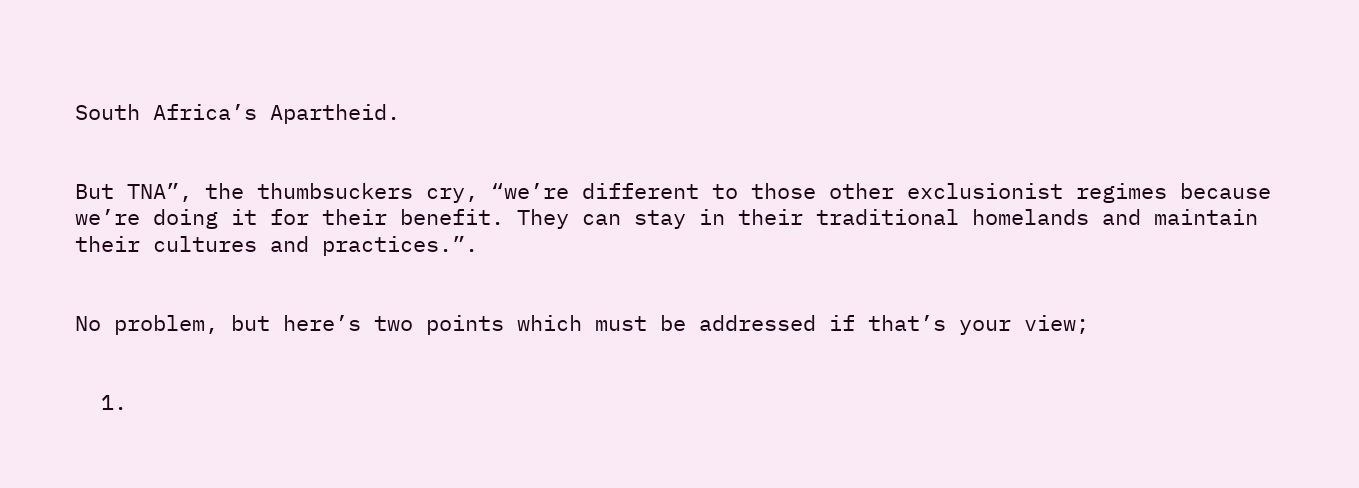South Africa’s Apartheid.


But TNA”, the thumbsuckers cry, “we’re different to those other exclusionist regimes because we’re doing it for their benefit. They can stay in their traditional homelands and maintain their cultures and practices.”.


No problem, but here’s two points which must be addressed if that’s your view;


  1.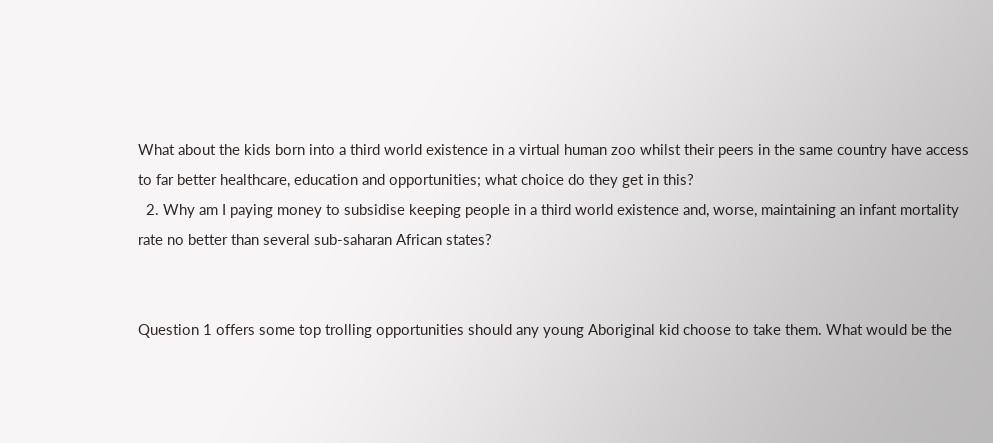What about the kids born into a third world existence in a virtual human zoo whilst their peers in the same country have access to far better healthcare, education and opportunities; what choice do they get in this?
  2. Why am I paying money to subsidise keeping people in a third world existence and, worse, maintaining an infant mortality rate no better than several sub-saharan African states?


Question 1 offers some top trolling opportunities should any young Aboriginal kid choose to take them. What would be the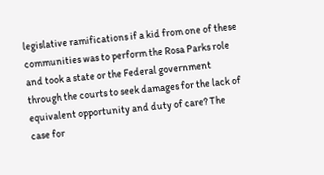legislative ramifications if a kid from one of these communities was to perform the Rosa Parks role and took a state or the Federal government through the courts to seek damages for the lack of equivalent opportunity and duty of care? The case for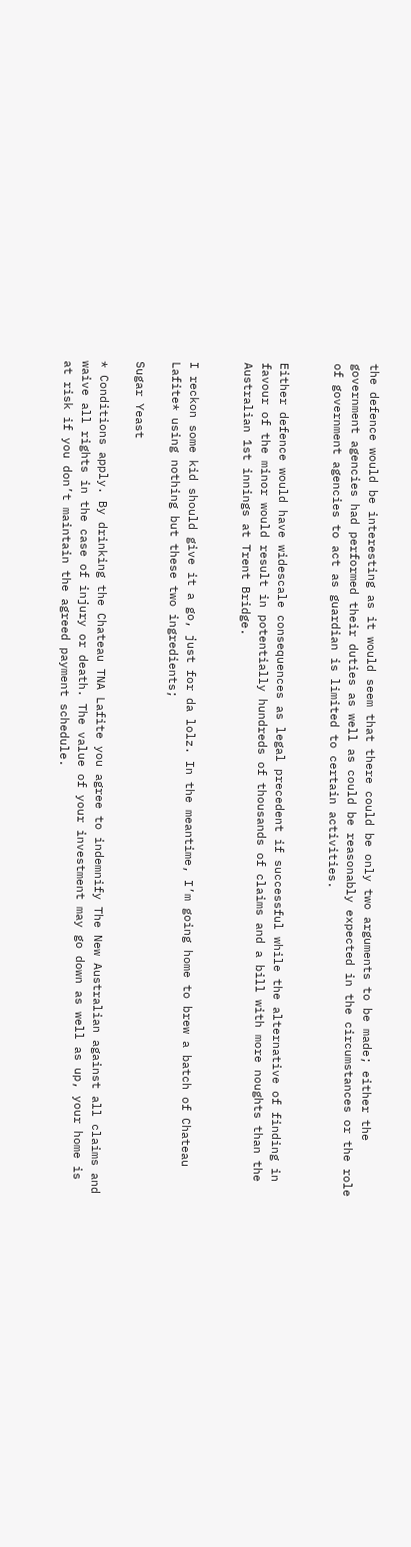the defence would be interesting as it would seem that there could be only two arguments to be made; either the government agencies had performed their duties as well as could be reasonably expected in the circumstances or the role of government agencies to act as guardian is limited to certain activities.


Either defence would have widescale consequences as legal precedent if successful while the alternative of finding in favour of the minor would result in potentially hundreds of thousands of claims and a bill with more noughts than the Australian 1st innings at Trent Bridge.


I reckon some kid should give it a go, just for da lolz. In the meantime, I’m going home to brew a batch of Chateau Lafite* using nothing but these two ingredients;

Sugar Yeast

* Conditions apply. By drinking the Chateau TNA Lafite you agree to indemnify The New Australian against all claims and waive all rights in the case of injury or death. The value of your investment may go down as well as up, your home is at risk if you don’t maintain the agreed payment schedule.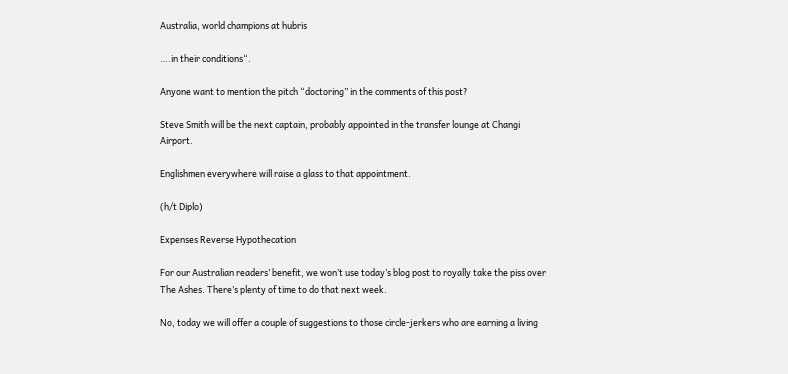Australia, world champions at hubris

….in their conditions“.

Anyone want to mention the pitch “doctoring” in the comments of this post?

Steve Smith will be the next captain, probably appointed in the transfer lounge at Changi Airport.

Englishmen everywhere will raise a glass to that appointment.

(h/t Diplo)

Expenses Reverse Hypothecation

For our Australian readers’ benefit, we won’t use today’s blog post to royally take the piss over The Ashes. There’s plenty of time to do that next week.

No, today we will offer a couple of suggestions to those circle-jerkers who are earning a living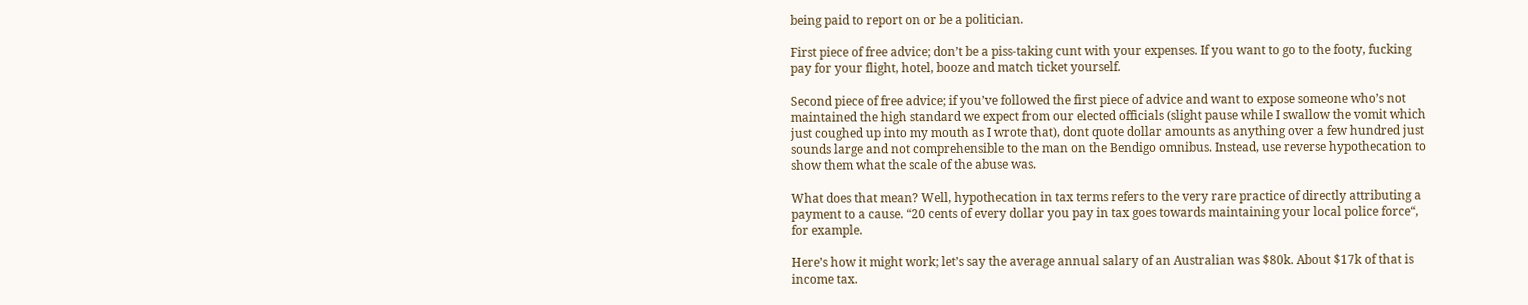being paid to report on or be a politician.

First piece of free advice; don’t be a piss-taking cunt with your expenses. If you want to go to the footy, fucking pay for your flight, hotel, booze and match ticket yourself.

Second piece of free advice; if you’ve followed the first piece of advice and want to expose someone who’s not maintained the high standard we expect from our elected officials (slight pause while I swallow the vomit which just coughed up into my mouth as I wrote that), dont quote dollar amounts as anything over a few hundred just sounds large and not comprehensible to the man on the Bendigo omnibus. Instead, use reverse hypothecation to show them what the scale of the abuse was.

What does that mean? Well, hypothecation in tax terms refers to the very rare practice of directly attributing a payment to a cause. “20 cents of every dollar you pay in tax goes towards maintaining your local police force“, for example.

Here’s how it might work; let’s say the average annual salary of an Australian was $80k. About $17k of that is income tax.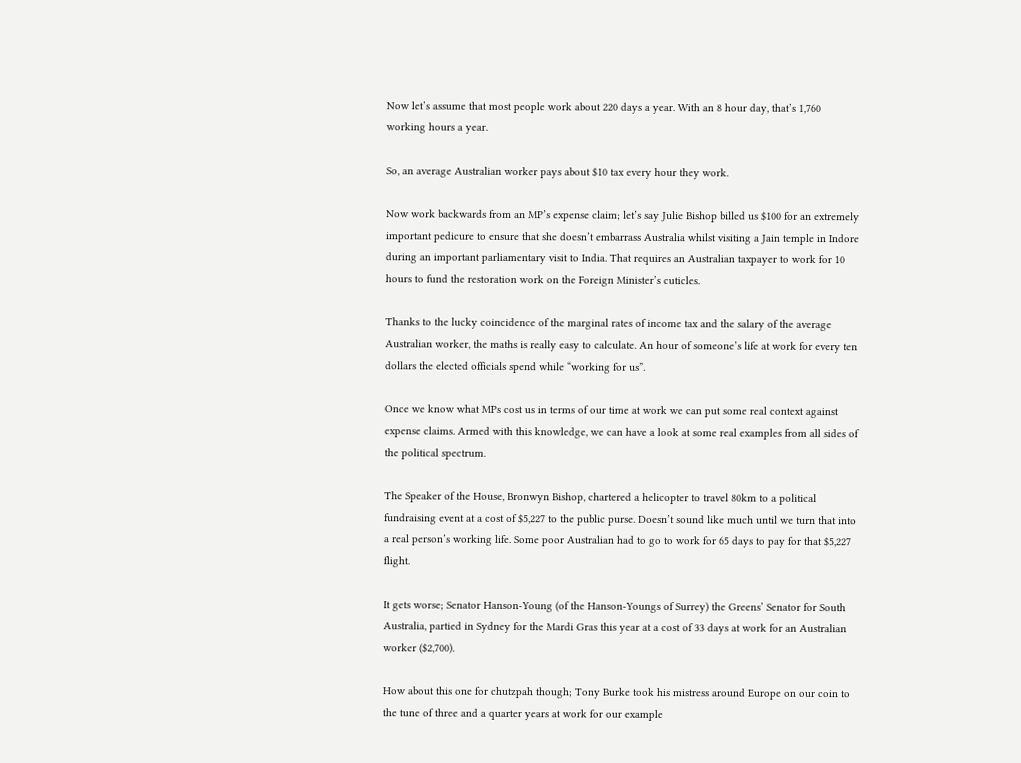Now let’s assume that most people work about 220 days a year. With an 8 hour day, that’s 1,760 working hours a year.

So, an average Australian worker pays about $10 tax every hour they work.

Now work backwards from an MP’s expense claim; let’s say Julie Bishop billed us $100 for an extremely important pedicure to ensure that she doesn’t embarrass Australia whilst visiting a Jain temple in Indore during an important parliamentary visit to India. That requires an Australian taxpayer to work for 10 hours to fund the restoration work on the Foreign Minister’s cuticles.

Thanks to the lucky coincidence of the marginal rates of income tax and the salary of the average Australian worker, the maths is really easy to calculate. An hour of someone’s life at work for every ten dollars the elected officials spend while “working for us”.

Once we know what MPs cost us in terms of our time at work we can put some real context against expense claims. Armed with this knowledge, we can have a look at some real examples from all sides of the political spectrum.

The Speaker of the House, Bronwyn Bishop, chartered a helicopter to travel 80km to a political fundraising event at a cost of $5,227 to the public purse. Doesn’t sound like much until we turn that into a real person’s working life. Some poor Australian had to go to work for 65 days to pay for that $5,227 flight.

It gets worse; Senator Hanson-Young (of the Hanson-Youngs of Surrey) the Greens’ Senator for South Australia, partied in Sydney for the Mardi Gras this year at a cost of 33 days at work for an Australian worker ($2,700).

How about this one for chutzpah though; Tony Burke took his mistress around Europe on our coin to the tune of three and a quarter years at work for our example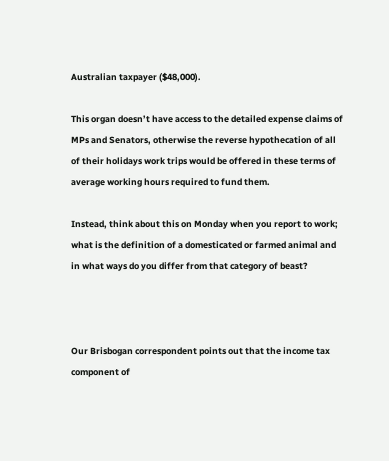Australian taxpayer ($48,000).

This organ doesn’t have access to the detailed expense claims of MPs and Senators, otherwise the reverse hypothecation of all of their holidays work trips would be offered in these terms of average working hours required to fund them.

Instead, think about this on Monday when you report to work; what is the definition of a domesticated or farmed animal and in what ways do you differ from that category of beast?



Our Brisbogan correspondent points out that the income tax component of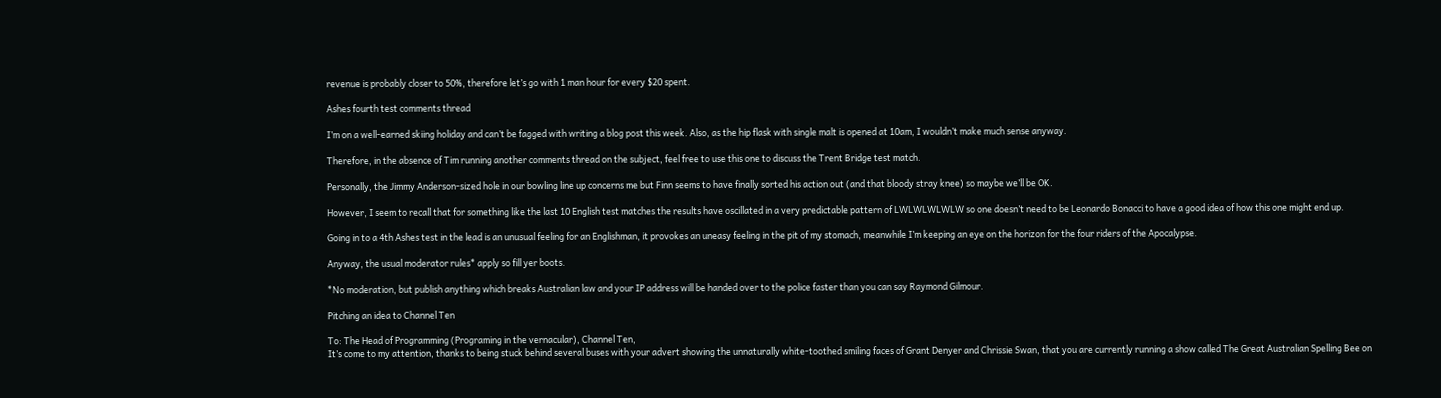revenue is probably closer to 50%, therefore let’s go with 1 man hour for every $20 spent.

Ashes fourth test comments thread

I’m on a well-earned skiing holiday and can’t be fagged with writing a blog post this week. Also, as the hip flask with single malt is opened at 10am, I wouldn’t make much sense anyway.

Therefore, in the absence of Tim running another comments thread on the subject, feel free to use this one to discuss the Trent Bridge test match.

Personally, the Jimmy Anderson-sized hole in our bowling line up concerns me but Finn seems to have finally sorted his action out (and that bloody stray knee) so maybe we’ll be OK.

However, I seem to recall that for something like the last 10 English test matches the results have oscillated in a very predictable pattern of LWLWLWLWLW so one doesn’t need to be Leonardo Bonacci to have a good idea of how this one might end up.

Going in to a 4th Ashes test in the lead is an unusual feeling for an Englishman, it provokes an uneasy feeling in the pit of my stomach, meanwhile I’m keeping an eye on the horizon for the four riders of the Apocalypse.

Anyway, the usual moderator rules* apply so fill yer boots.

*No moderation, but publish anything which breaks Australian law and your IP address will be handed over to the police faster than you can say Raymond Gilmour.

Pitching an idea to Channel Ten

To: The Head of Programming (Programing in the vernacular), Channel Ten,
It’s come to my attention, thanks to being stuck behind several buses with your advert showing the unnaturally white-toothed smiling faces of Grant Denyer and Chrissie Swan, that you are currently running a show called The Great Australian Spelling Bee on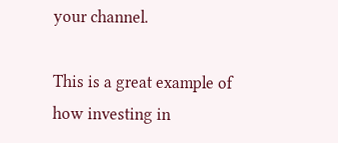your channel.

This is a great example of how investing in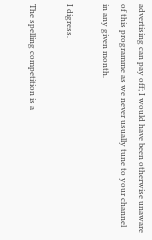advertising can pay off; I would have been otherwise unaware of this programme as we never usually tune to your channel in any given month.

I digress.

The spelling competition is a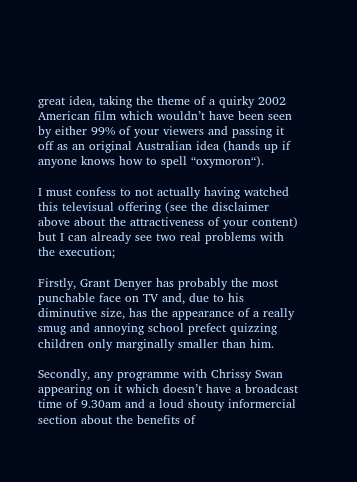great idea, taking the theme of a quirky 2002 American film which wouldn’t have been seen by either 99% of your viewers and passing it off as an original Australian idea (hands up if anyone knows how to spell “oxymoron“).

I must confess to not actually having watched this televisual offering (see the disclaimer above about the attractiveness of your content) but I can already see two real problems with the execution;

Firstly, Grant Denyer has probably the most punchable face on TV and, due to his diminutive size, has the appearance of a really smug and annoying school prefect quizzing children only marginally smaller than him.

Secondly, any programme with Chrissy Swan appearing on it which doesn’t have a broadcast time of 9.30am and a loud shouty informercial section about the benefits of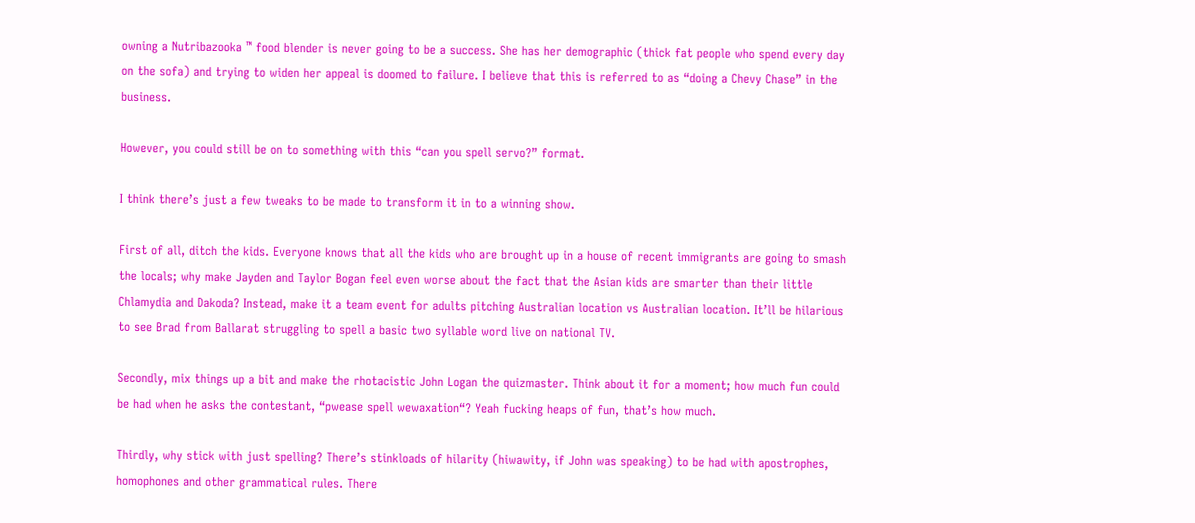owning a Nutribazooka ™ food blender is never going to be a success. She has her demographic (thick fat people who spend every day on the sofa) and trying to widen her appeal is doomed to failure. I believe that this is referred to as “doing a Chevy Chase” in the business.

However, you could still be on to something with this “can you spell servo?” format.

I think there’s just a few tweaks to be made to transform it in to a winning show.

First of all, ditch the kids. Everyone knows that all the kids who are brought up in a house of recent immigrants are going to smash the locals; why make Jayden and Taylor Bogan feel even worse about the fact that the Asian kids are smarter than their little Chlamydia and Dakoda? Instead, make it a team event for adults pitching Australian location vs Australian location. It’ll be hilarious to see Brad from Ballarat struggling to spell a basic two syllable word live on national TV.

Secondly, mix things up a bit and make the rhotacistic John Logan the quizmaster. Think about it for a moment; how much fun could be had when he asks the contestant, “pwease spell wewaxation“? Yeah fucking heaps of fun, that’s how much.

Thirdly, why stick with just spelling? There’s stinkloads of hilarity (hiwawity, if John was speaking) to be had with apostrophes, homophones and other grammatical rules. There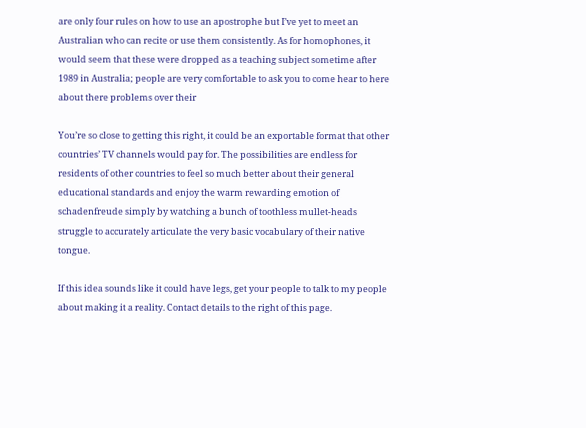are only four rules on how to use an apostrophe but I’ve yet to meet an Australian who can recite or use them consistently. As for homophones, it would seem that these were dropped as a teaching subject sometime after 1989 in Australia; people are very comfortable to ask you to come hear to here about there problems over their

You’re so close to getting this right, it could be an exportable format that other countries’ TV channels would pay for. The possibilities are endless for residents of other countries to feel so much better about their general educational standards and enjoy the warm rewarding emotion of schadenfreude simply by watching a bunch of toothless mullet-heads struggle to accurately articulate the very basic vocabulary of their native tongue.

If this idea sounds like it could have legs, get your people to talk to my people about making it a reality. Contact details to the right of this page.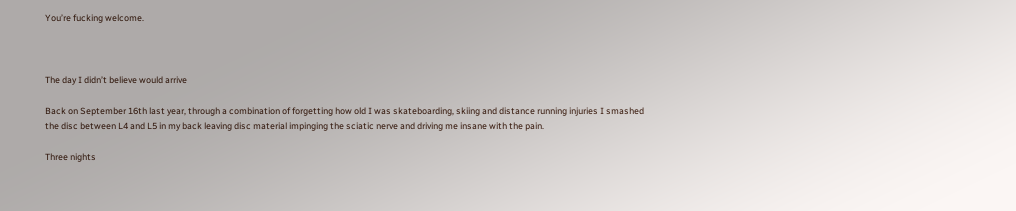You’re fucking welcome.



The day I didn’t believe would arrive

Back on September 16th last year, through a combination of forgetting how old I was skateboarding, skiing and distance running injuries I smashed the disc between L4 and L5 in my back leaving disc material impinging the sciatic nerve and driving me insane with the pain.

Three nights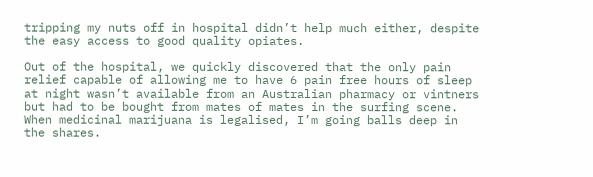tripping my nuts off in hospital didn’t help much either, despite the easy access to good quality opiates.

Out of the hospital, we quickly discovered that the only pain relief capable of allowing me to have 6 pain free hours of sleep at night wasn’t available from an Australian pharmacy or vintners but had to be bought from mates of mates in the surfing scene. When medicinal marijuana is legalised, I’m going balls deep in the shares.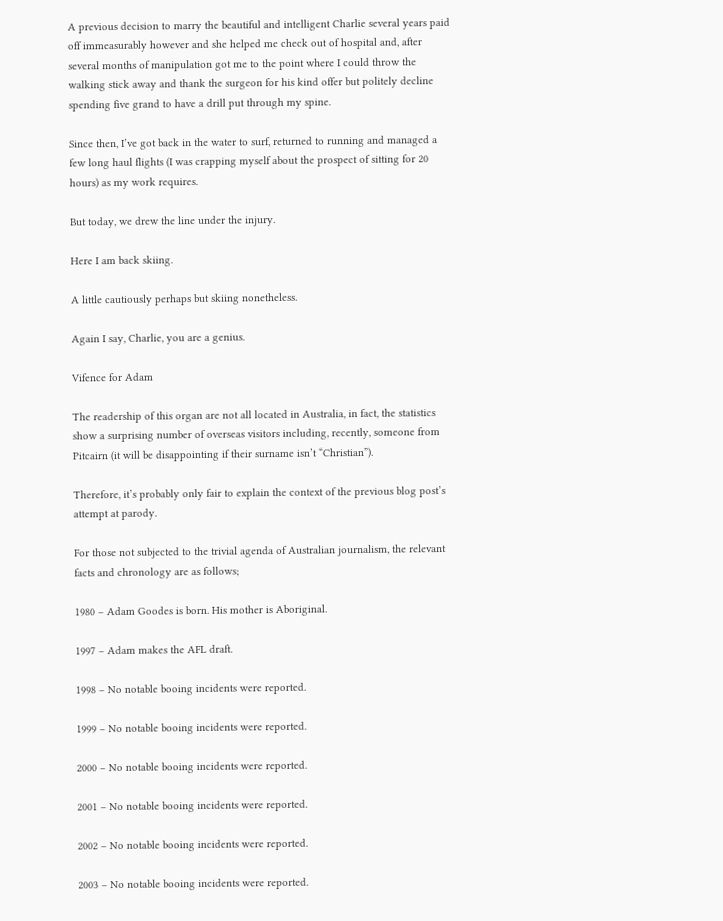A previous decision to marry the beautiful and intelligent Charlie several years paid off immeasurably however and she helped me check out of hospital and, after several months of manipulation got me to the point where I could throw the walking stick away and thank the surgeon for his kind offer but politely decline spending five grand to have a drill put through my spine.

Since then, I’ve got back in the water to surf, returned to running and managed a few long haul flights (I was crapping myself about the prospect of sitting for 20 hours) as my work requires.

But today, we drew the line under the injury.

Here I am back skiing.

A little cautiously perhaps but skiing nonetheless.

Again I say, Charlie, you are a genius.

Vifence for Adam

The readership of this organ are not all located in Australia, in fact, the statistics show a surprising number of overseas visitors including, recently, someone from Pitcairn (it will be disappointing if their surname isn’t “Christian”).

Therefore, it’s probably only fair to explain the context of the previous blog post’s attempt at parody.

For those not subjected to the trivial agenda of Australian journalism, the relevant facts and chronology are as follows;

1980 – Adam Goodes is born. His mother is Aboriginal.

1997 – Adam makes the AFL draft.

1998 – No notable booing incidents were reported.

1999 – No notable booing incidents were reported.

2000 – No notable booing incidents were reported.

2001 – No notable booing incidents were reported.

2002 – No notable booing incidents were reported.

2003 – No notable booing incidents were reported.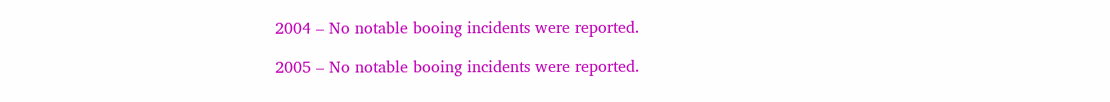2004 – No notable booing incidents were reported.

2005 – No notable booing incidents were reported.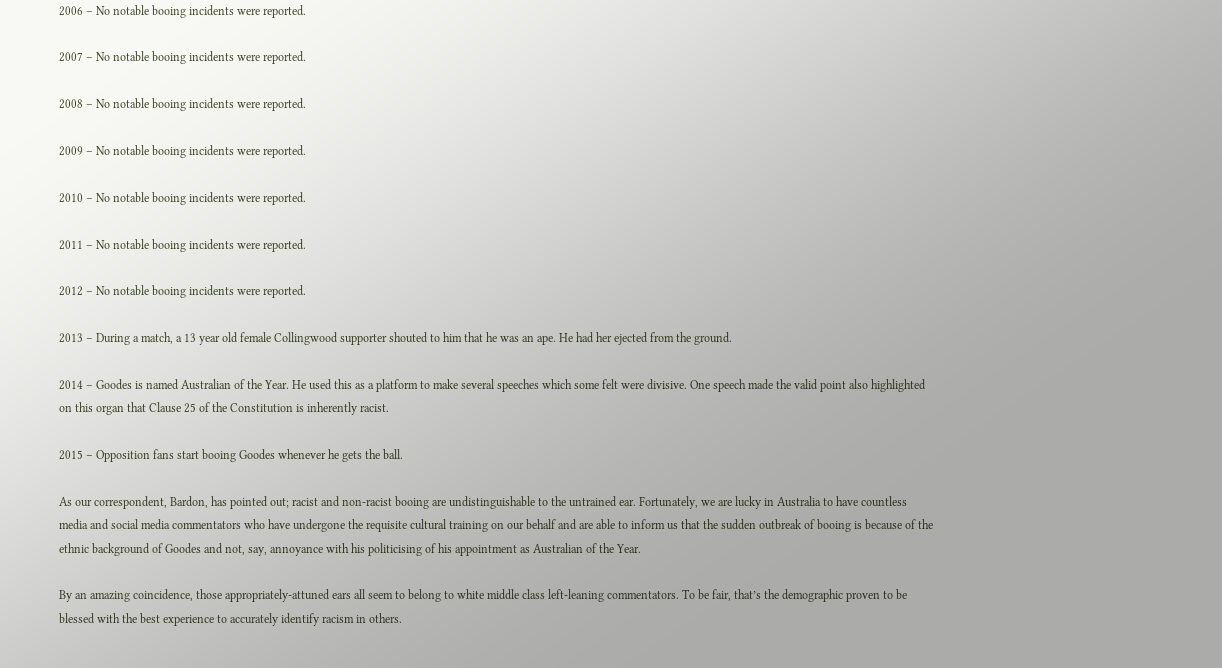2006 – No notable booing incidents were reported.

2007 – No notable booing incidents were reported.

2008 – No notable booing incidents were reported.

2009 – No notable booing incidents were reported.

2010 – No notable booing incidents were reported.

2011 – No notable booing incidents were reported.

2012 – No notable booing incidents were reported.

2013 – During a match, a 13 year old female Collingwood supporter shouted to him that he was an ape. He had her ejected from the ground.

2014 – Goodes is named Australian of the Year. He used this as a platform to make several speeches which some felt were divisive. One speech made the valid point also highlighted on this organ that Clause 25 of the Constitution is inherently racist.

2015 – Opposition fans start booing Goodes whenever he gets the ball.

As our correspondent, Bardon, has pointed out; racist and non-racist booing are undistinguishable to the untrained ear. Fortunately, we are lucky in Australia to have countless media and social media commentators who have undergone the requisite cultural training on our behalf and are able to inform us that the sudden outbreak of booing is because of the ethnic background of Goodes and not, say, annoyance with his politicising of his appointment as Australian of the Year.

By an amazing coincidence, those appropriately-attuned ears all seem to belong to white middle class left-leaning commentators. To be fair, that’s the demographic proven to be blessed with the best experience to accurately identify racism in others.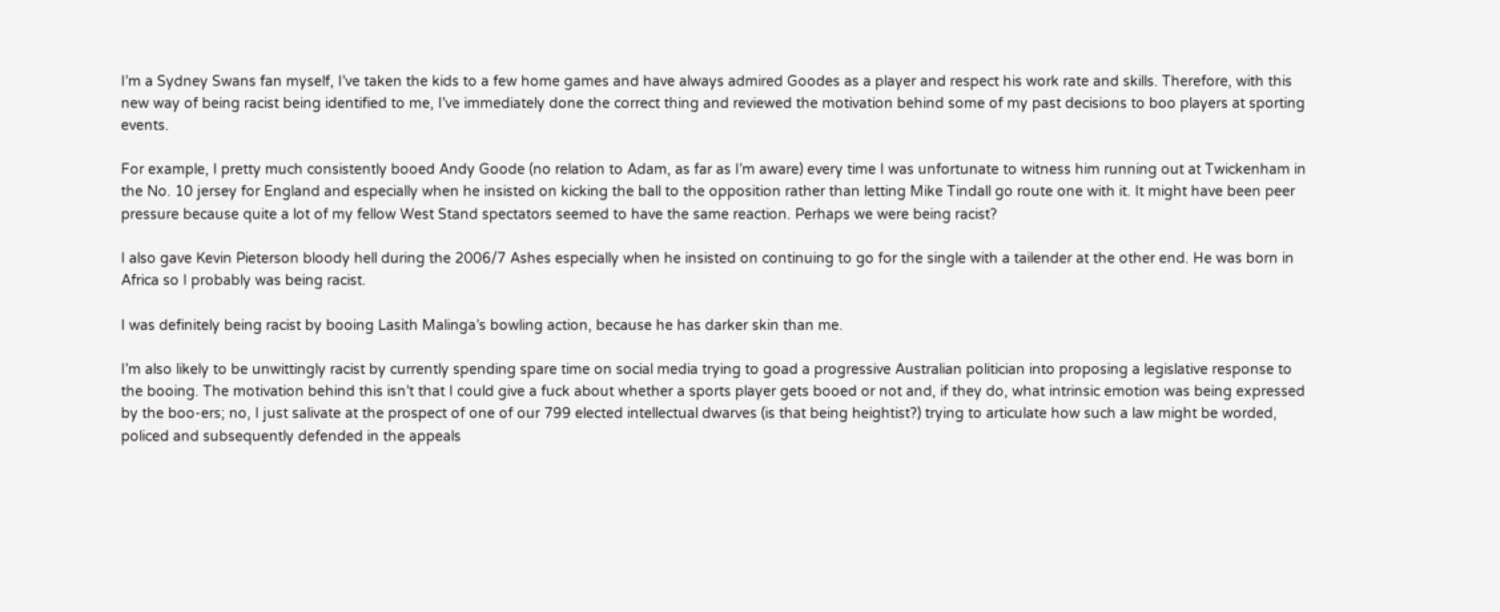I’m a Sydney Swans fan myself, I’ve taken the kids to a few home games and have always admired Goodes as a player and respect his work rate and skills. Therefore, with this new way of being racist being identified to me, I’ve immediately done the correct thing and reviewed the motivation behind some of my past decisions to boo players at sporting events.

For example, I pretty much consistently booed Andy Goode (no relation to Adam, as far as I’m aware) every time I was unfortunate to witness him running out at Twickenham in the No. 10 jersey for England and especially when he insisted on kicking the ball to the opposition rather than letting Mike Tindall go route one with it. It might have been peer pressure because quite a lot of my fellow West Stand spectators seemed to have the same reaction. Perhaps we were being racist?

I also gave Kevin Pieterson bloody hell during the 2006/7 Ashes especially when he insisted on continuing to go for the single with a tailender at the other end. He was born in Africa so I probably was being racist.

I was definitely being racist by booing Lasith Malinga’s bowling action, because he has darker skin than me.

I’m also likely to be unwittingly racist by currently spending spare time on social media trying to goad a progressive Australian politician into proposing a legislative response to the booing. The motivation behind this isn’t that I could give a fuck about whether a sports player gets booed or not and, if they do, what intrinsic emotion was being expressed by the boo-ers; no, I just salivate at the prospect of one of our 799 elected intellectual dwarves (is that being heightist?) trying to articulate how such a law might be worded, policed and subsequently defended in the appeals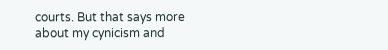courts. But that says more about my cynicism and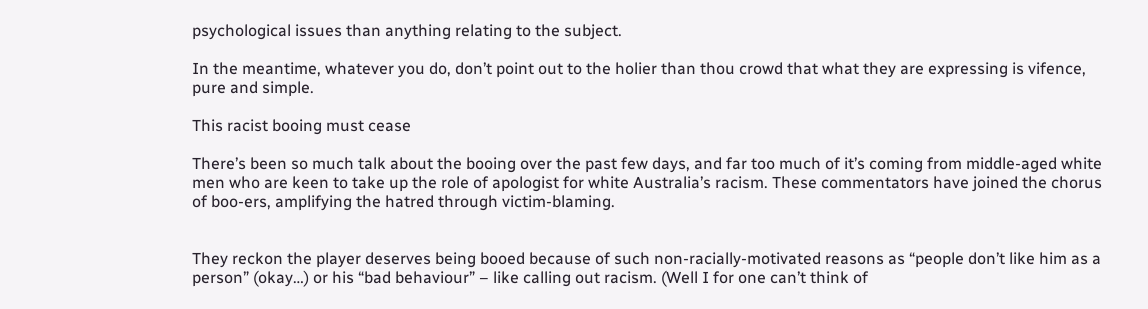psychological issues than anything relating to the subject.

In the meantime, whatever you do, don’t point out to the holier than thou crowd that what they are expressing is vifence, pure and simple.

This racist booing must cease

There’s been so much talk about the booing over the past few days, and far too much of it’s coming from middle-aged white men who are keen to take up the role of apologist for white Australia’s racism. These commentators have joined the chorus of boo-ers, amplifying the hatred through victim-blaming.


They reckon the player deserves being booed because of such non-racially-motivated reasons as “people don’t like him as a person” (okay…) or his “bad behaviour” – like calling out racism. (Well I for one can’t think of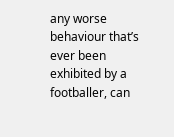any worse behaviour that’s ever been exhibited by a footballer, can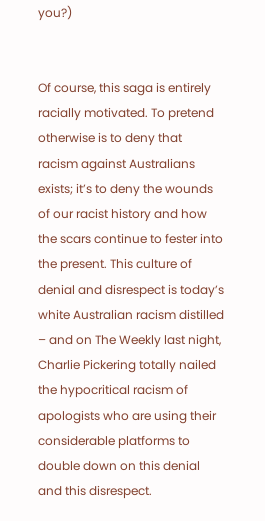you?)


Of course, this saga is entirely racially motivated. To pretend otherwise is to deny that racism against Australians exists; it’s to deny the wounds of our racist history and how the scars continue to fester into the present. This culture of denial and disrespect is today’s white Australian racism distilled – and on The Weekly last night, Charlie Pickering totally nailed the hypocritical racism of apologists who are using their considerable platforms to double down on this denial and this disrespect.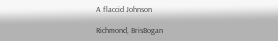A flaccid Johnson

Richmond, BrisBogan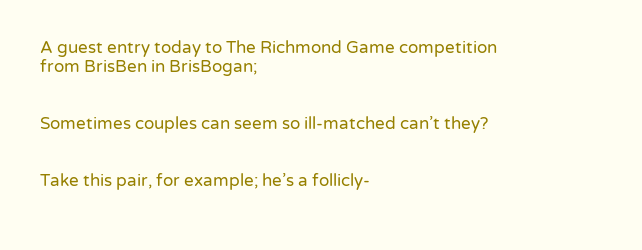A guest entry today to The Richmond Game competition from BrisBen in BrisBogan;


Sometimes couples can seem so ill-matched can’t they?


Take this pair, for example; he’s a follicly-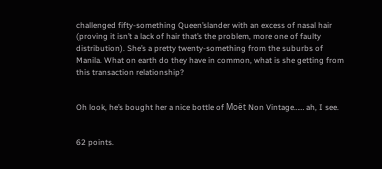challenged fifty-something Queen’slander with an excess of nasal hair (proving it isn’t a lack of hair that’s the problem, more one of faulty distribution). She’s a pretty twenty-something from the suburbs of Manila. What on earth do they have in common, what is she getting from this transaction relationship?


Oh look, he’s bought her a nice bottle of Moët Non Vintage…… ah, I see.


62 points.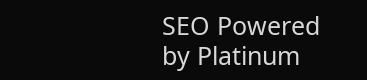SEO Powered by Platinum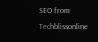SEO from Techblissonline